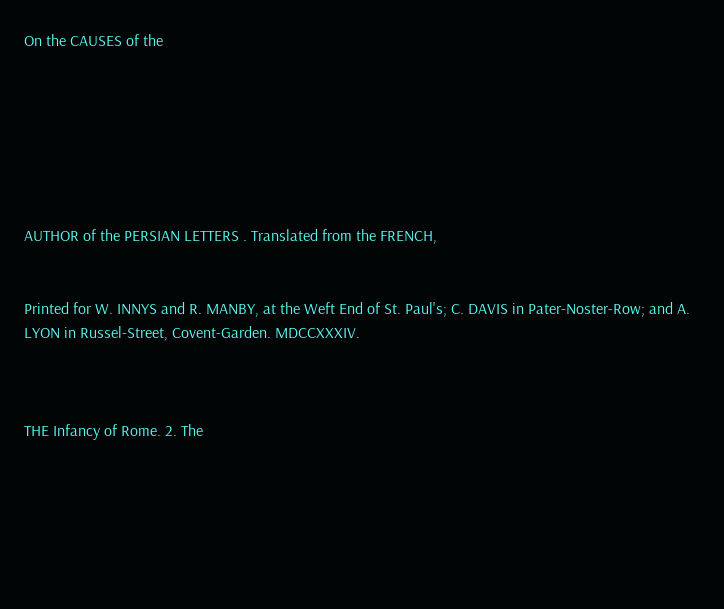On the CAUSES of the







AUTHOR of the PERSIAN LETTERS . Translated from the FRENCH,


Printed for W. INNYS and R. MANBY, at the Weft End of St. Paul's; C. DAVIS in Pater-Noster-Row; and A. LYON in Russel-Street, Covent-Garden. MDCCXXXIV.



THE Infancy of Rome. 2. The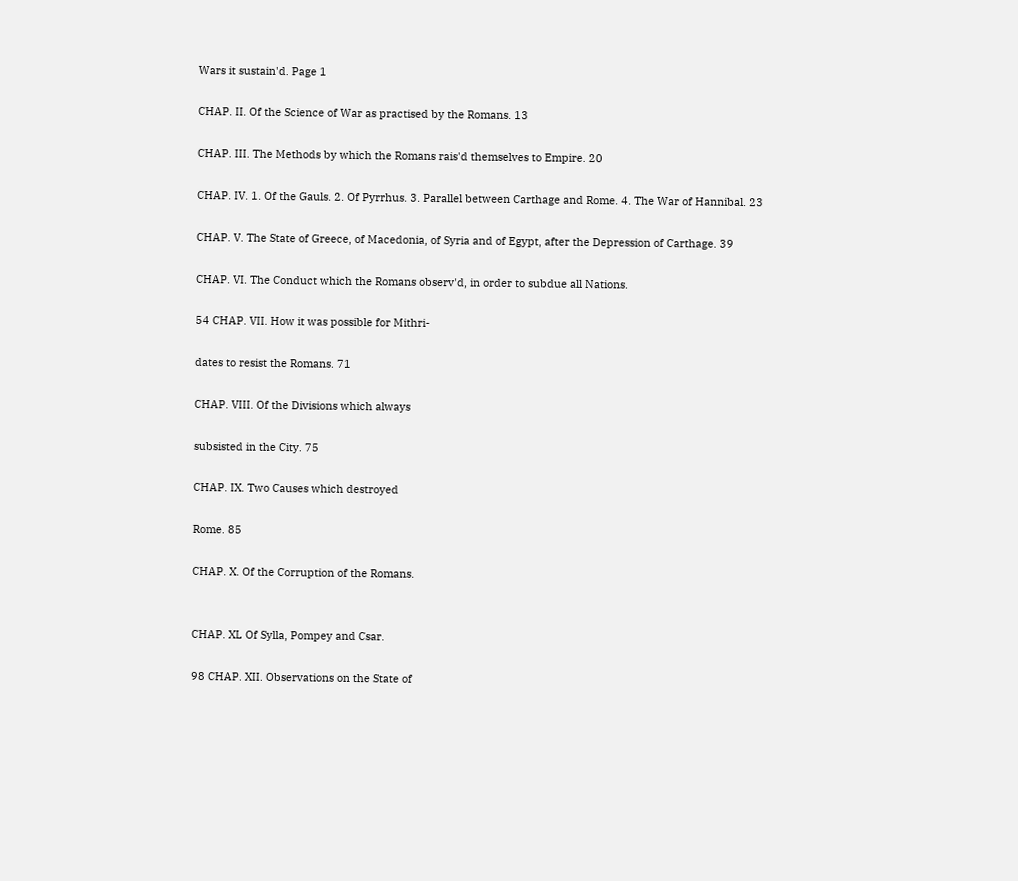Wars it sustain'd. Page 1

CHAP. II. Of the Science of War as practised by the Romans. 13

CHAP. III. The Methods by which the Romans rais'd themselves to Empire. 20

CHAP. IV. 1. Of the Gauls. 2. Of Pyrrhus. 3. Parallel between Carthage and Rome. 4. The War of Hannibal. 23

CHAP. V. The State of Greece, of Macedonia, of Syria and of Egypt, after the Depression of Carthage. 39

CHAP. VI. The Conduct which the Romans observ'd, in order to subdue all Nations.

54 CHAP. VII. How it was possible for Mithri-

dates to resist the Romans. 71

CHAP. VIII. Of the Divisions which always

subsisted in the City. 75

CHAP. IX. Two Causes which destroyed

Rome. 85

CHAP. X. Of the Corruption of the Romans.


CHAP. XL Of Sylla, Pompey and Csar.

98 CHAP. XII. Observations on the State of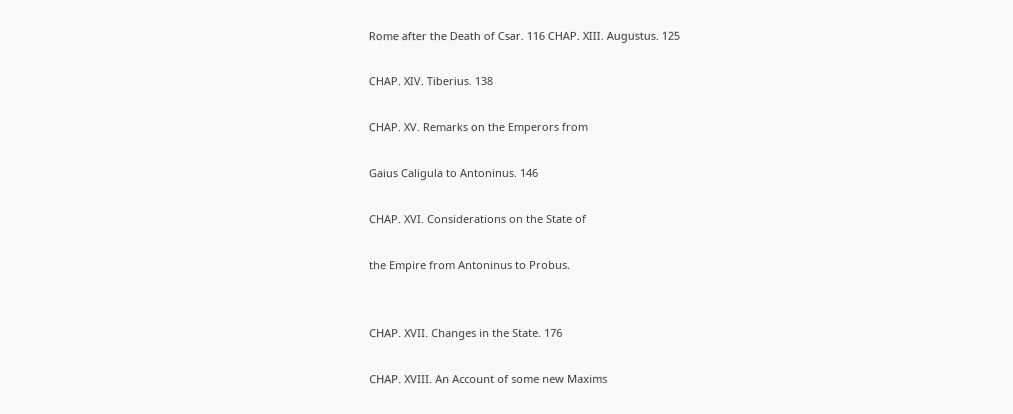Rome after the Death of Csar. 116 CHAP. XIII. Augustus. 125

CHAP. XIV. Tiberius. 138

CHAP. XV. Remarks on the Emperors from

Gaius Caligula to Antoninus. 146

CHAP. XVI. Considerations on the State of

the Empire from Antoninus to Probus.


CHAP. XVII. Changes in the State. 176

CHAP. XVIII. An Account of some new Maxims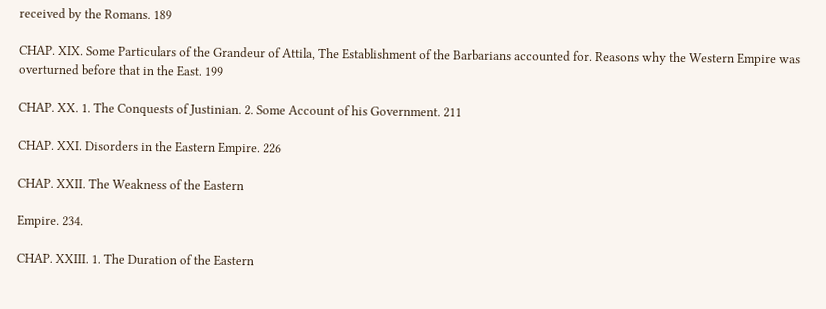received by the Romans. 189

CHAP. XIX. Some Particulars of the Grandeur of Attila, The Establishment of the Barbarians accounted for. Reasons why the Western Empire was overturned before that in the East. 199

CHAP. XX. 1. The Conquests of Justinian. 2. Some Account of his Government. 211

CHAP. XXI. Disorders in the Eastern Empire. 226

CHAP. XXII. The Weakness of the Eastern

Empire. 234.

CHAP. XXIII. 1. The Duration of the Eastern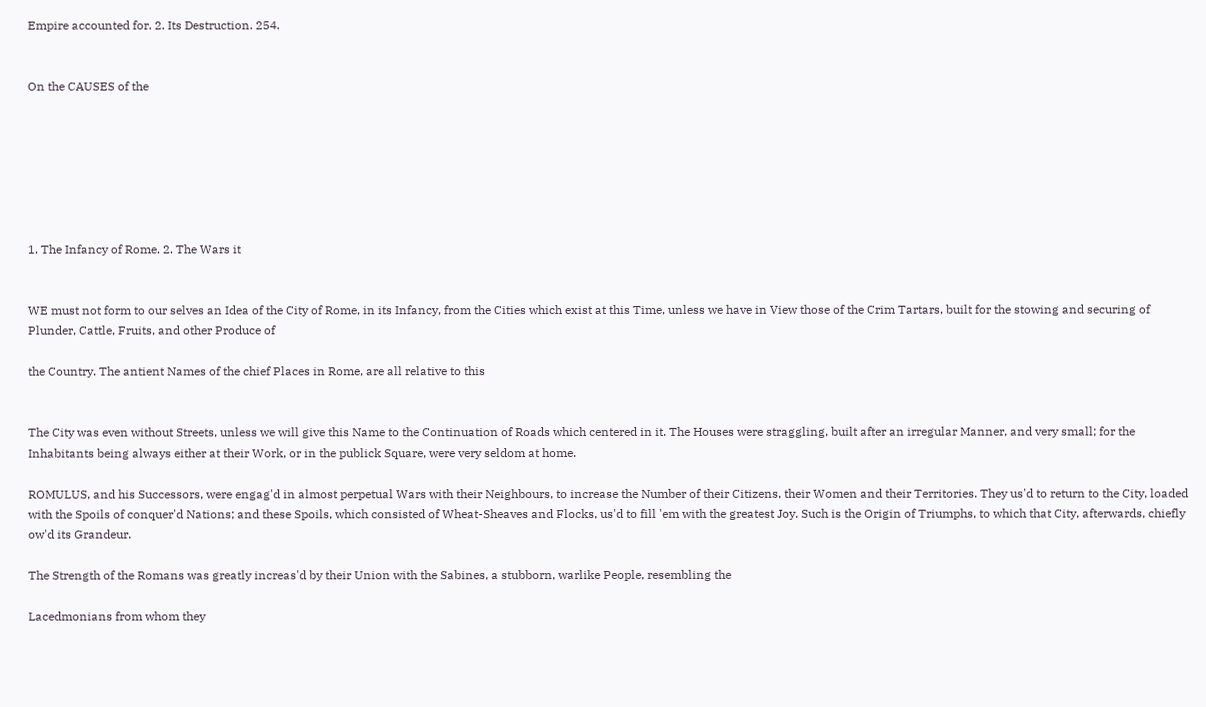Empire accounted for. 2. Its Destruction. 254.


On the CAUSES of the







1. The Infancy of Rome. 2. The Wars it


WE must not form to our selves an Idea of the City of Rome, in its Infancy, from the Cities which exist at this Time, unless we have in View those of the Crim Tartars, built for the stowing and securing of Plunder, Cattle, Fruits, and other Produce of

the Country. The antient Names of the chief Places in Rome, are all relative to this


The City was even without Streets, unless we will give this Name to the Continuation of Roads which centered in it. The Houses were straggling, built after an irregular Manner, and very small; for the Inhabitants being always either at their Work, or in the publick Square, were very seldom at home.

ROMULUS, and his Successors, were engag'd in almost perpetual Wars with their Neighbours, to increase the Number of their Citizens, their Women and their Territories. They us'd to return to the City, loaded with the Spoils of conquer'd Nations; and these Spoils, which consisted of Wheat-Sheaves and Flocks, us'd to fill 'em with the greatest Joy. Such is the Origin of Triumphs, to which that City, afterwards, chiefly ow'd its Grandeur.

The Strength of the Romans was greatly increas'd by their Union with the Sabines, a stubborn, warlike People, resembling the

Lacedmonians from whom they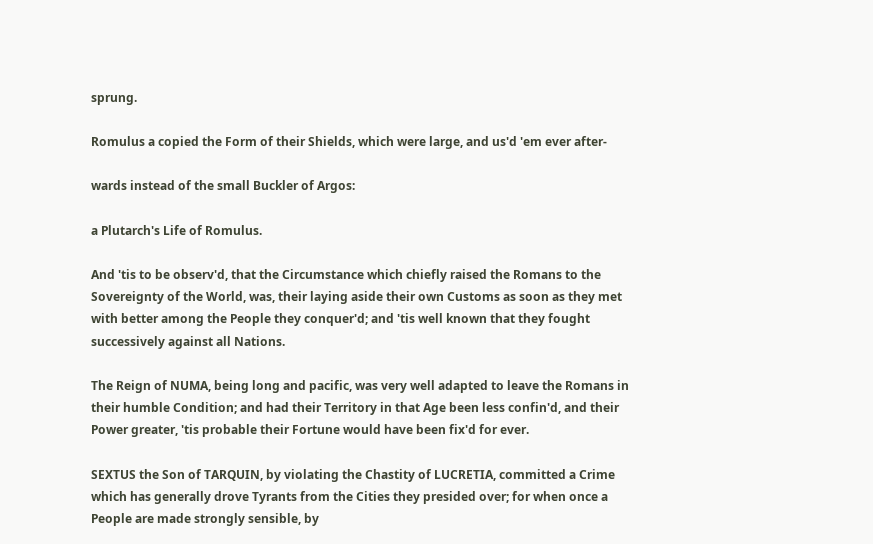sprung.

Romulus a copied the Form of their Shields, which were large, and us'd 'em ever after-

wards instead of the small Buckler of Argos:

a Plutarch's Life of Romulus.

And 'tis to be observ'd, that the Circumstance which chiefly raised the Romans to the Sovereignty of the World, was, their laying aside their own Customs as soon as they met with better among the People they conquer'd; and 'tis well known that they fought successively against all Nations.

The Reign of NUMA, being long and pacific, was very well adapted to leave the Romans in their humble Condition; and had their Territory in that Age been less confin'd, and their Power greater, 'tis probable their Fortune would have been fix'd for ever.

SEXTUS the Son of TARQUIN, by violating the Chastity of LUCRETIA, committed a Crime which has generally drove Tyrants from the Cities they presided over; for when once a People are made strongly sensible, by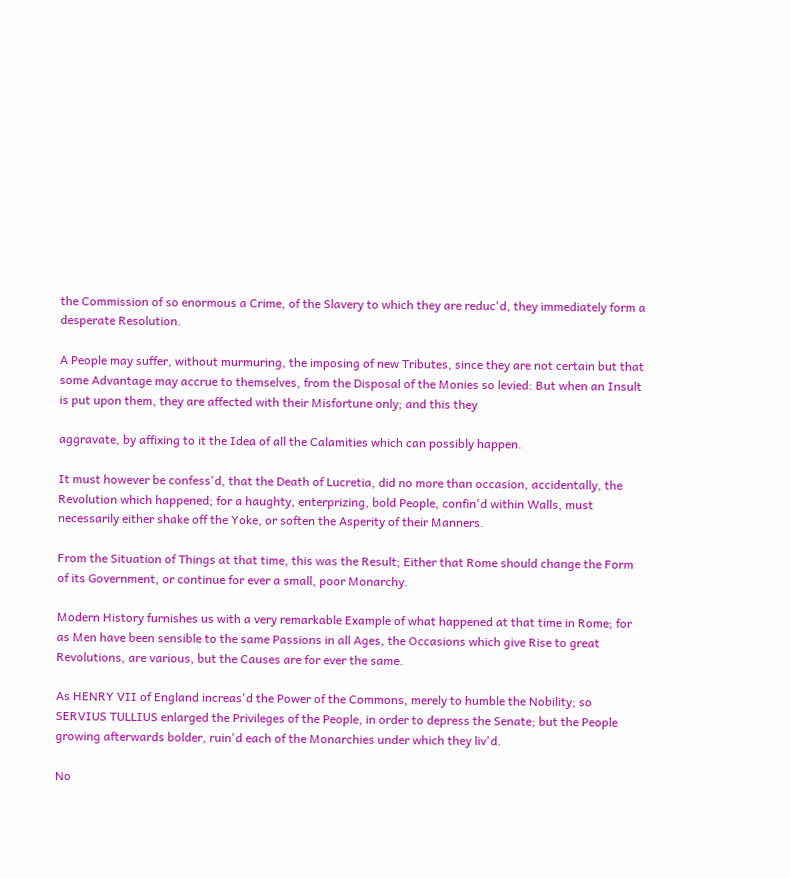the Commission of so enormous a Crime, of the Slavery to which they are reduc'd, they immediately form a desperate Resolution.

A People may suffer, without murmuring, the imposing of new Tributes, since they are not certain but that some Advantage may accrue to themselves, from the Disposal of the Monies so levied: But when an Insult is put upon them, they are affected with their Misfortune only; and this they

aggravate, by affixing to it the Idea of all the Calamities which can possibly happen.

It must however be confess'd, that the Death of Lucretia, did no more than occasion, accidentally, the Revolution which happened; for a haughty, enterprizing, bold People, confin'd within Walls, must necessarily either shake off the Yoke, or soften the Asperity of their Manners.

From the Situation of Things at that time, this was the Result; Either that Rome should change the Form of its Government, or continue for ever a small, poor Monarchy.

Modern History furnishes us with a very remarkable Example of what happened at that time in Rome; for as Men have been sensible to the same Passions in all Ages, the Occasions which give Rise to great Revolutions, are various, but the Causes are for ever the same.

As HENRY VII of England increas'd the Power of the Commons, merely to humble the Nobility; so SERVIUS TULLIUS enlarged the Privileges of the People, in order to depress the Senate; but the People growing afterwards bolder, ruin'd each of the Monarchies under which they liv'd.

No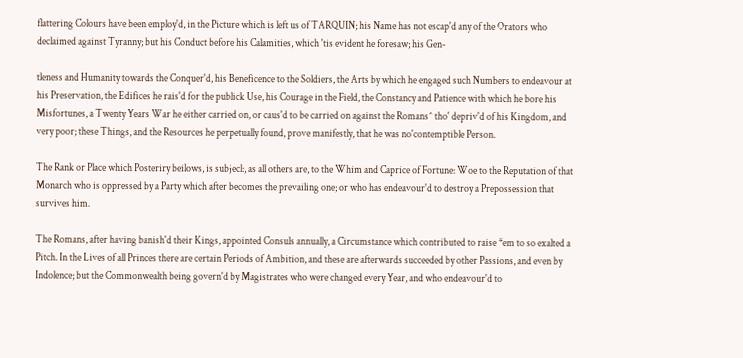flattering Colours have been employ'd, in the Picture which is left us of TARQUIN; his Name has not escap'd any of the Orators who declaimed against Tyranny; but his Conduct before his Calamities, which 'tis evident he foresaw; his Gen-

tleness and Humanity towards the Conquer'd, his Beneficence to the Soldiers, the Arts by which he engaged such Numbers to endeavour at his Preservation, the Edifices he rais'd for the publick Use, his Courage in the Field, the Constancy and Patience with which he bore his Misfortunes, a Twenty Years War he either carried on, or caus'd to be carried on against the Romans^ tho' depriv'd of his Kingdom, and very poor; these Things, and the Resources he perpetually found, prove manifestly, that he was no'contemptible Person.

The Rank or Place which Posteriry beilows, is subjecl:, as all others are, to the Whim and Caprice of Fortune: Woe to the Reputation of that Monarch who is oppressed by a Party which after becomes the prevailing one; or who has endeavour'd to destroy a Prepossession that survives him.

The Romans, after having banish'd their Kings, appointed Consuls annually, a Circumstance which contributed to raise *em to so exalted a Pitch. In the Lives of all Princes there are certain Periods of Ambition, and these are afterwards succeeded by other Passions, and even by Indolence; but the Commonwealth being govern'd by Magistrates who were changed every Year, and who endeavour'd to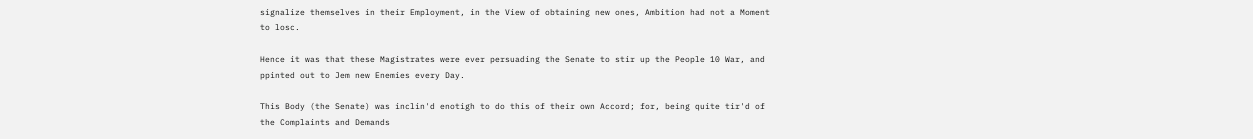signalize themselves in their Employment, in the View of obtaining new ones, Ambition had not a Moment to losc.

Hence it was that these Magistrates were ever persuading the Senate to stir up the People 10 War, and ppinted out to Jem new Enemies every Day.

This Body (the Senate) was inclin'd enotigh to do this of their own Accord; for, being quite tir'd of the Complaints and Demands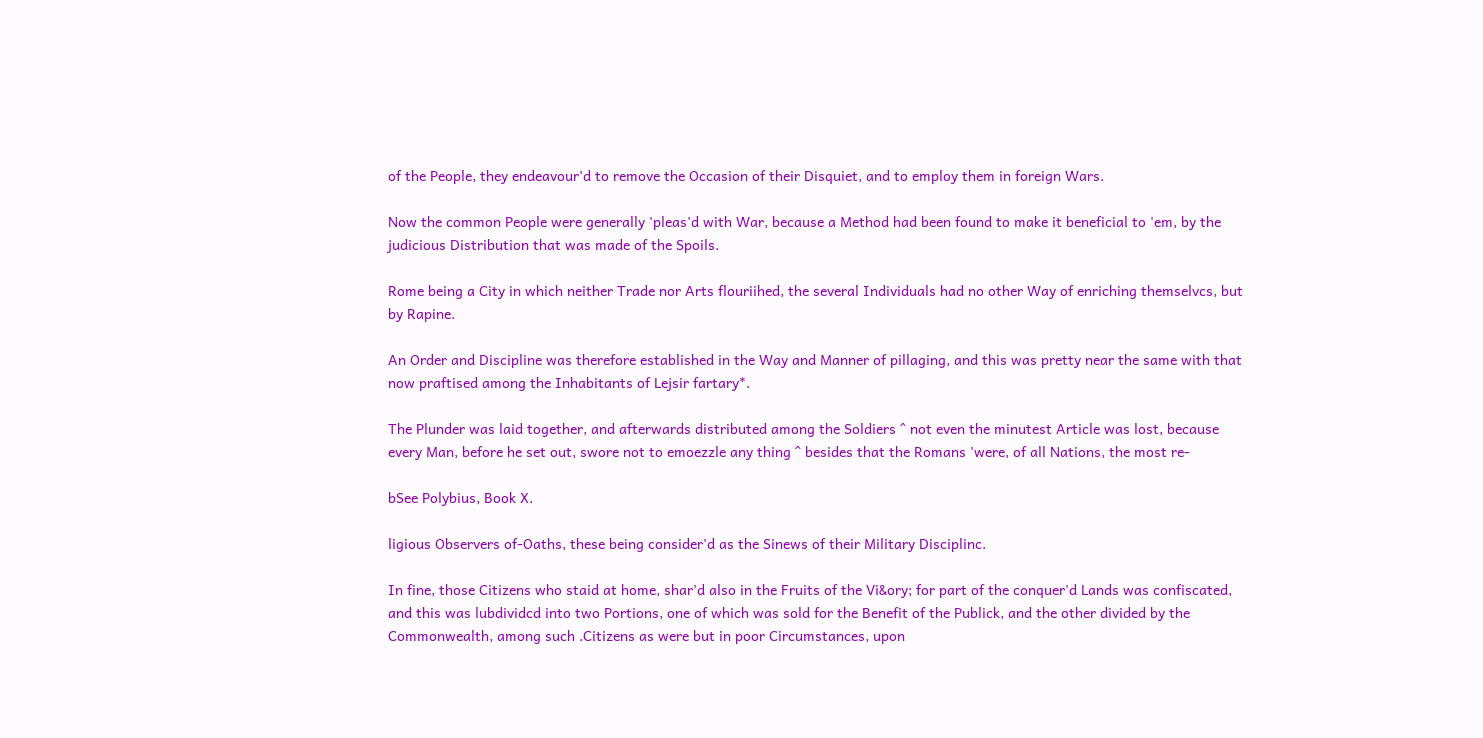of the People, they endeavour'd to remove the Occasion of their Disquiet, and to employ them in foreign Wars.

Now the common People were generally 'pleas'd with War, because a Method had been found to make it beneficial to 'em, by the judicious Distribution that was made of the Spoils.

Rome being a City in which neither Trade nor Arts flouriihed, the several Individuals had no other Way of enriching themselvcs, but by Rapine.

An Order and Discipline was therefore established in the Way and Manner of pillaging, and this was pretty near the same with that now praftised among the Inhabitants of Lejsir fartary*.

The Plunder was laid together, and afterwards distributed among the Soldiers ^ not even the minutest Article was lost, because every Man, before he set out, swore not to emoezzle any thing ^ besides that the Romans 'were, of all Nations, the most re-

bSee Polybius, Book X.

ligious Observers of-Oaths, these being consider'd as the Sinews of their Military Disciplinc.

In fine, those Citizens who staid at home, shar'd also in the Fruits of the Vi&ory; for part of the conquer'd Lands was confiscated, and this was lubdividcd into two Portions, one of which was sold for the Benefit of the Publick, and the other divided by the Commonwealth, among such .Citizens as were but in poor Circumstances, upon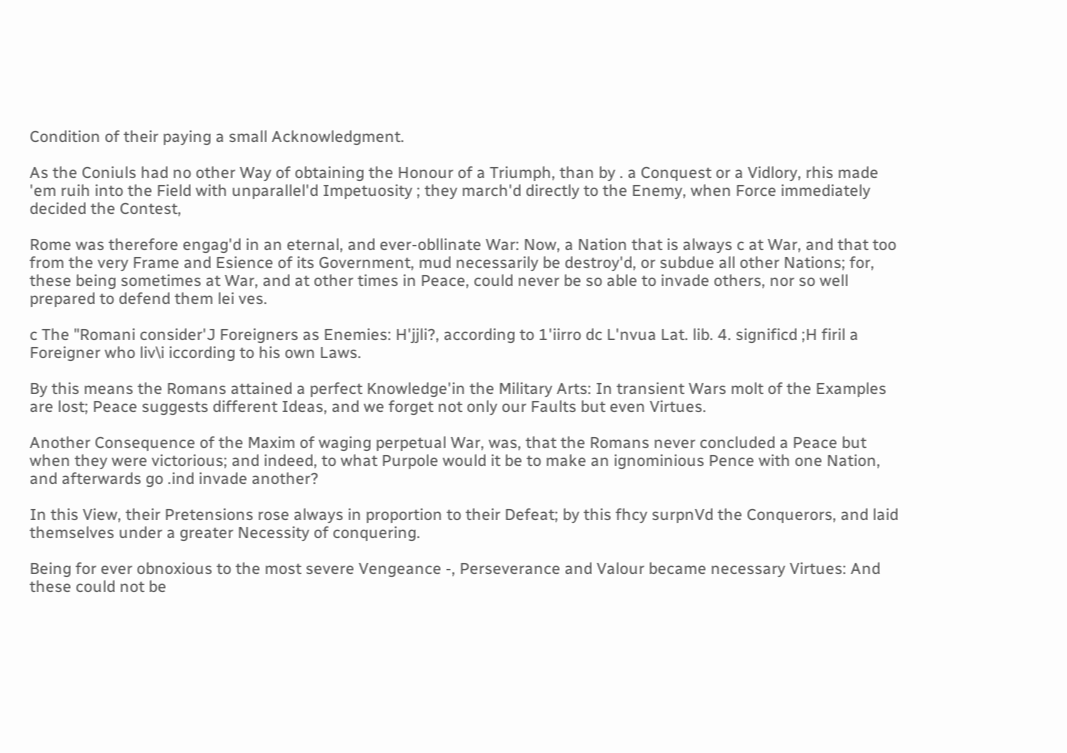Condition of their paying a small Acknowledgment.

As the Coniuls had no other Way of obtaining the Honour of a Triumph, than by . a Conquest or a Vidlory, rhis made 'em ruih into the Field with unparallel'd Impetuosity ; they march'd directly to the Enemy, when Force immediately decided the Contest,

Rome was therefore engag'd in an eternal, and ever-obllinate War: Now, a Nation that is always c at War, and that too from the very Frame and Esience of its Government, mud necessarily be destroy'd, or subdue all other Nations; for, these being sometimes at War, and at other times in Peace, could never be so able to invade others, nor so well prepared to defend them lei ves.

c The "Romani consider'J Foreigners as Enemies: H'jjli?, according to 1'iirro dc L'nvua Lat. lib. 4. significd ;H firil a Foreigner who liv\i iccording to his own Laws.

By this means the Romans attained a perfect Knowledge'in the Military Arts: In transient Wars molt of the Examples are lost; Peace suggests different Ideas, and we forget not only our Faults but even Virtues.

Another Consequence of the Maxim of waging perpetual War, was, that the Romans never concluded a Peace but when they were victorious; and indeed, to what Purpole would it be to make an ignominious Pence with one Nation, and afterwards go .ind invade another?

In this View, their Pretensions rose always in proportion to their Defeat; by this fhcy surpnVd the Conquerors, and laid themselves under a greater Necessity of conquering.

Being for ever obnoxious to the most severe Vengeance -, Perseverance and Valour became necessary Virtues: And these could not be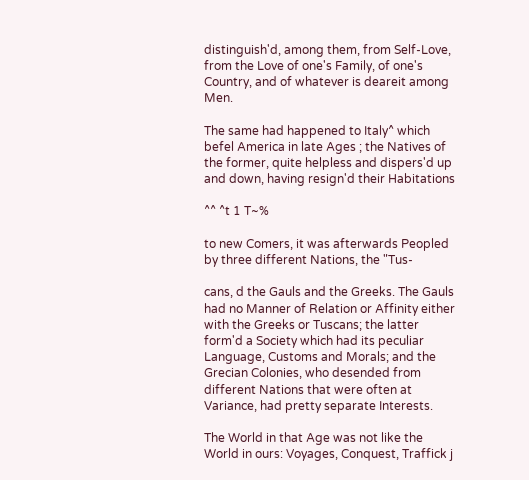distinguish'd, among them, from Self-Love, from the Love of one's Family, of one's Country, and of whatever is deareit among Men.

The same had happened to Italy^ which befel America in late Ages ; the Natives of the former, quite helpless and dispers'd up and down, having resign'd their Habitations

^^ ^t 1 T~%

to new Comers, it was afterwards Peopled by three different Nations, the "Tus-

cans, d the Gauls and the Greeks. The Gauls had no Manner of Relation or Affinity either with the Greeks or Tuscans; the latter form'd a Society which had its peculiar Language, Customs and Morals; and the Grecian Colonies, who desended from different Nations that were often at Variance, had pretty separate Interests.

The World in that Age was not like the World in ours: Voyages, Conquest, Traffick j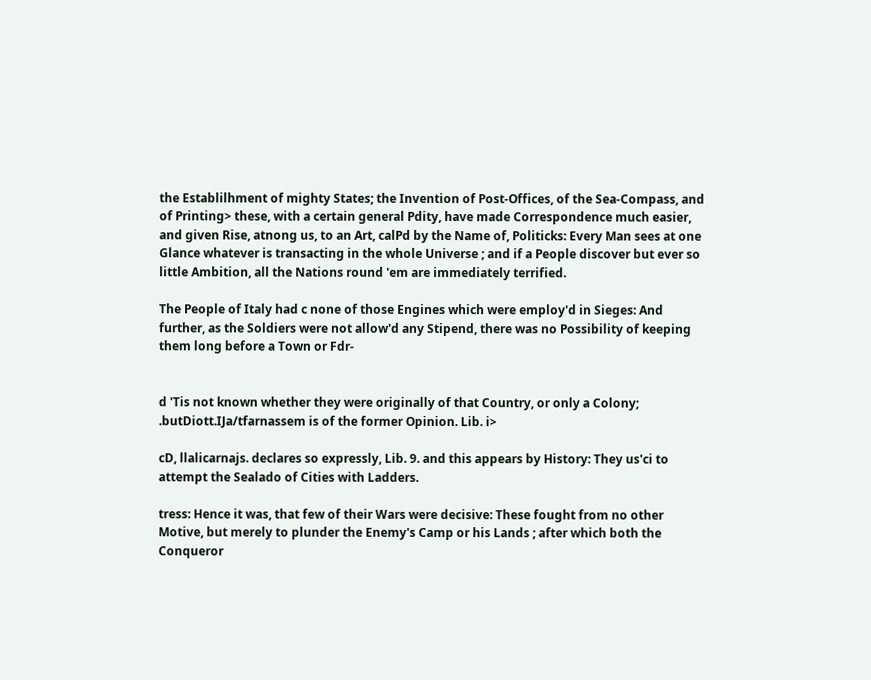the Establilhment of mighty States; the Invention of Post-Offices, of the Sea-Compass, and of Printing> these, with a certain general Pdity, have made Correspondence much easier, and given Rise, atnong us, to an Art, calPd by the Name of, Politicks: Every Man sees at one Glance whatever is transacting in the whole Universe ; and if a People discover but ever so little Ambition, all the Nations round 'em are immediately terrified.

The People of Italy had c none of those Engines which were employ'd in Sieges: And further, as the Soldiers were not allow'd any Stipend, there was no Possibility of keeping them long before a Town or Fdr-


d 'Tis not known whether they were originally of that Country, or only a Colony; .butDiott.IJa/tfarnassem is of the former Opinion. Lib. i>

cD, llalicarnajs. declares so expressly, Lib. 9. and this appears by History: They us'ci to attempt the Sealado of Cities with Ladders.

tress: Hence it was, that few of their Wars were decisive: These fought from no other Motive, but merely to plunder the Enemy's Camp or his Lands ; after which both the Conqueror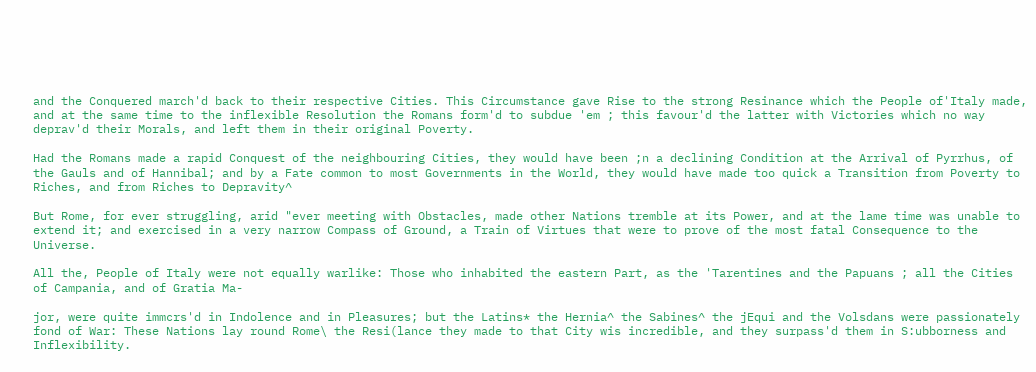and the Conquered march'd back to their respective Cities. This Circumstance gave Rise to the strong Resinance which the People of'Italy made, and at the same time to the inflexible Resolution the Romans form'd to subdue 'em ; this favour'd the latter with Victories which no way deprav'd their Morals, and left them in their original Poverty.

Had the Romans made a rapid Conquest of the neighbouring Cities, they would have been ;n a declining Condition at the Arrival of Pyrrhus, of the Gauls and of Hannibal; and by a Fate common to most Governments in the World, they would have made too quick a Transition from Poverty to Riches, and from Riches to Depravity^

But Rome, for ever struggling, arid "ever meeting with Obstacles, made other Nations tremble at its Power, and at the lame time was unable to extend it; and exercised in a very narrow Compass of Ground, a Train of Virtues that were to prove of the most fatal Consequence to the Universe.

All the, People of Italy were not equally warlike: Those who inhabited the eastern Part, as the 'Tarentines and the Papuans ; all the Cities of Campania, and of Gratia Ma-

jor, were quite immcrs'd in Indolence and in Pleasures; but the Latins* the Hernia^ the Sabines^ the jEqui and the Volsdans were passionately fond of War: These Nations lay round Rome\ the Resi(lance they made to that City wis incredible, and they surpass'd them in S:ubborness and Inflexibility.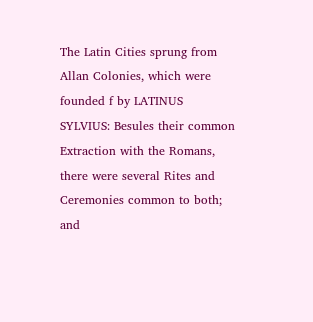The Latin Cities sprung from Allan Colonies, which were founded f by LATINUS SYLVIUS: Besules their common Extraction with the Romans, there were several Rites and Ceremonies common to both; and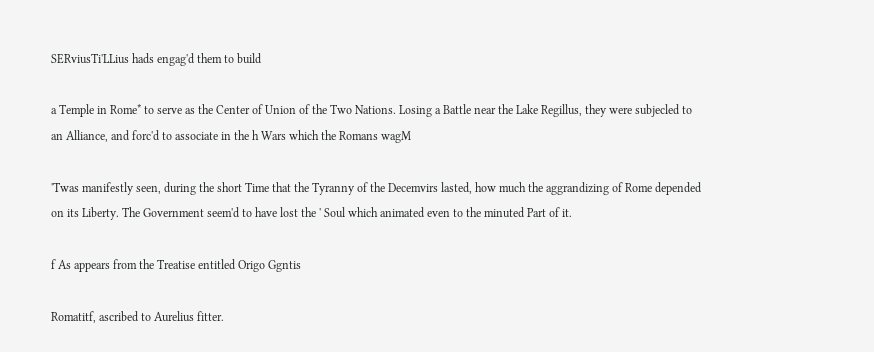SERviusTi'LLius hads engag'd them to build

a Temple in Rome* to serve as the Center of Union of the Two Nations. Losing a Battle near the Lake Regillus, they were subjecled to an Alliance, and forc'd to associate in the h Wars which the Romans wagM

'Twas manifestly seen, during the short Time that the Tyranny of the Decemvirs lasted, how much the aggrandizing of Rome depended on its Liberty. The Government seem'd to have lost the ' Soul which animated even to the minuted Part of it.

f As appears from the Treatise entitled Origo Ggntis

Romatitf, ascribed to Aurelius fitter.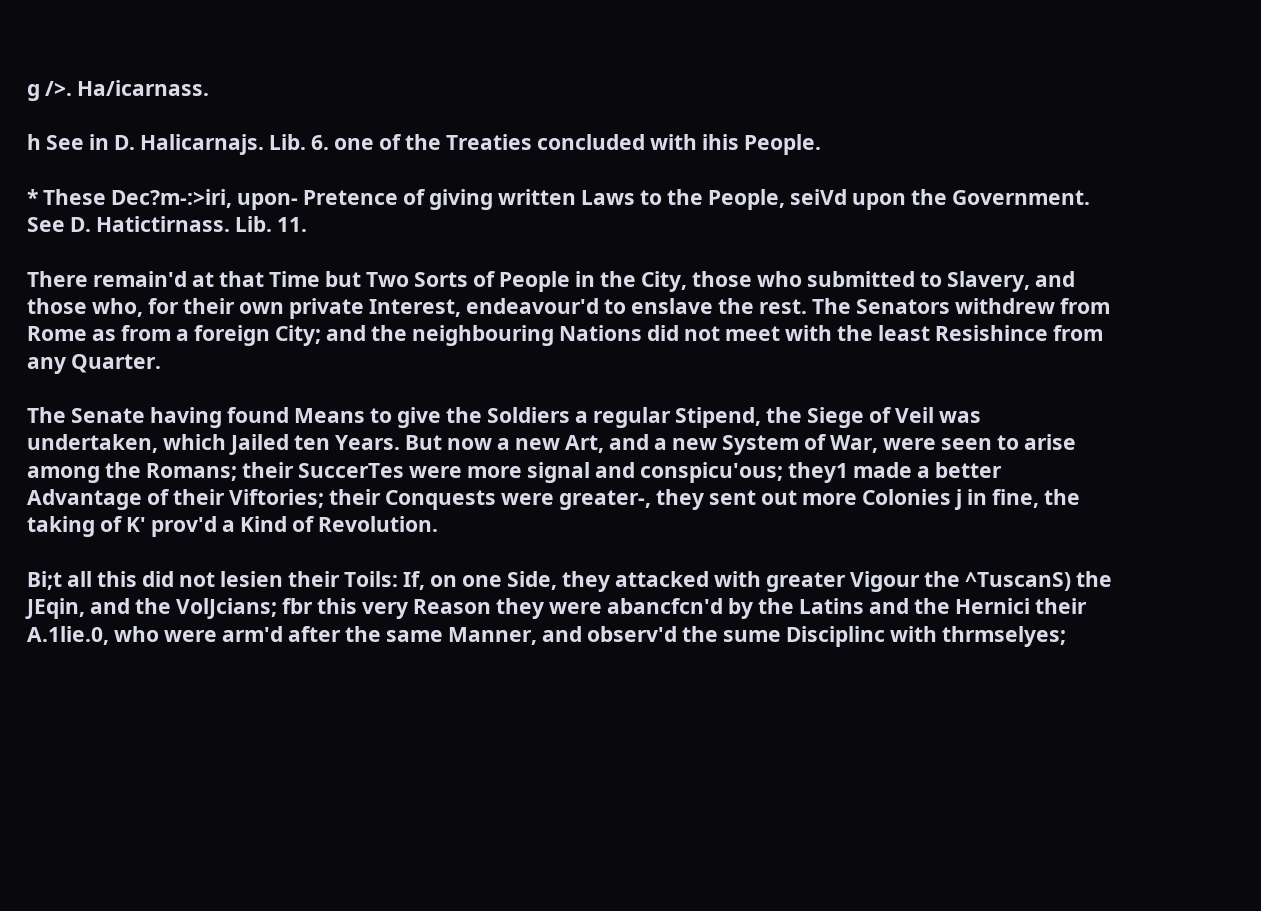g />. Ha/icarnass.

h See in D. Halicarnajs. Lib. 6. one of the Treaties concluded with ihis People.

* These Dec?m-:>iri, upon- Pretence of giving written Laws to the People, seiVd upon the Government. See D. Hatictirnass. Lib. 11.

There remain'd at that Time but Two Sorts of People in the City, those who submitted to Slavery, and those who, for their own private Interest, endeavour'd to enslave the rest. The Senators withdrew from Rome as from a foreign City; and the neighbouring Nations did not meet with the least Resishince from any Quarter.

The Senate having found Means to give the Soldiers a regular Stipend, the Siege of Veil was undertaken, which Jailed ten Years. But now a new Art, and a new System of War, were seen to arise among the Romans; their SuccerTes were more signal and conspicu'ous; they1 made a better Advantage of their Viftories; their Conquests were greater-, they sent out more Colonies j in fine, the taking of K' prov'd a Kind of Revolution.

Bi;t all this did not lesien their Toils: If, on one Side, they attacked with greater Vigour the ^TuscanS) the JEqin, and the VolJcians; fbr this very Reason they were abancfcn'd by the Latins and the Hernici their A.1lie.0, who were arm'd after the same Manner, and observ'd the sume Disciplinc with thrmselyes;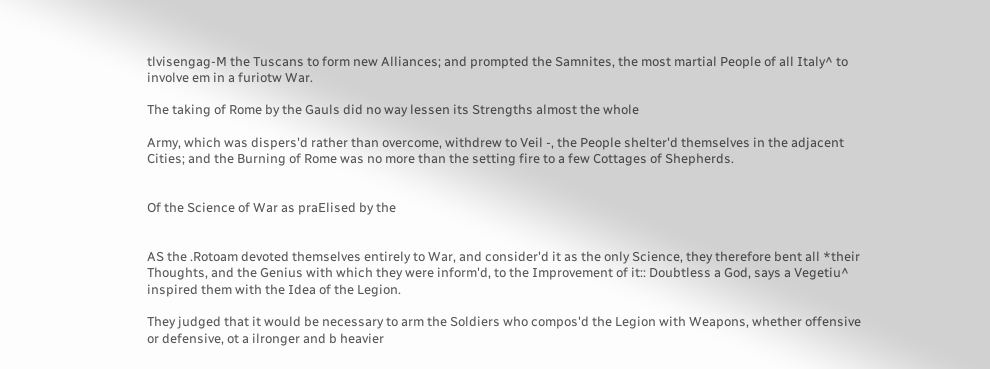tlvisengag-M the Tuscans to form new Alliances; and prompted the Samnites, the most martial People of all Italy^ to involve em in a furiotw War.

The taking of Rome by the Gauls did no way lessen its Strengths almost the whole

Army, which was dispers'd rather than overcome, withdrew to Veil -, the People shelter'd themselves in the adjacent Cities; and the Burning of Rome was no more than the setting fire to a few Cottages of Shepherds.


Of the Science of War as praElised by the


AS the .Rotoam devoted themselves entirely to War, and consider'd it as the only Science, they therefore bent all *their Thoughts, and the Genius with which they were inform'd, to the Improvement of it:: Doubtless a God, says a Vegetiu^ inspired them with the Idea of the Legion.

They judged that it would be necessary to arm the Soldiers who compos'd the Legion with Weapons, whether offensive or defensive, ot a ilronger and b heavier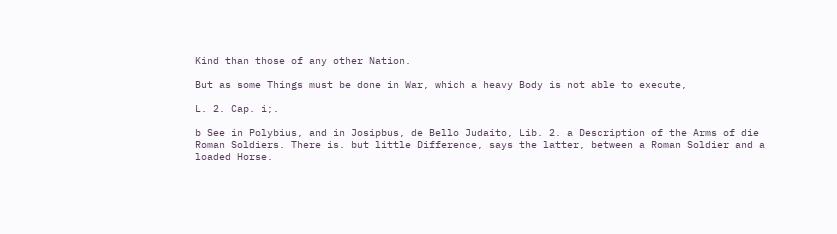Kind than those of any other Nation.

But as some Things must be done in War, which a heavy Body is not able to execute,

L. 2. Cap. i;.

b See in Polybius, and in Josipbus, de Bello Judaito, Lib. 2. a Description of the Arms of die Roman Soldiers. There is. but little Difference, says the latter, between a Roman Soldier and a loaded Horse.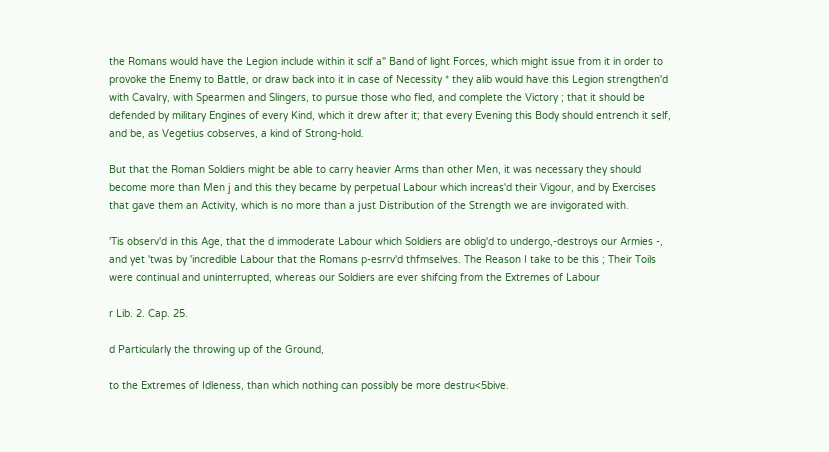the Romans would have the Legion include within it sclf a" Band of light Forces, which might issue from it in order to provoke the Enemy to Battle, or draw back into it in case of Necessity * they alib would have this Legion strengthen'd with Cavalry, with Spearmen and Slingers, to pursue those who fled, and complete the Victory ; that it should be defended by military Engines of every Kind, which it drew after it; that every Evening this Body should entrench it self, and be, as Vegetius cobserves, a kind of Strong-hold.

But that the Roman Soldiers might be able to carry heavier Arms than other Men, it was necessary they should become more than Men j and this they became by perpetual Labour which increas'd their Vigour, and by Exercises that gave them an Activity, which is no more than a just Distribution of the Strength we are invigorated with.

'Tis observ'd in this Age, that the d immoderate Labour which Soldiers are oblig'd to undergo,-destroys our Armies -, and yet 'twas by 'incredible Labour that the Romans p-esrrv'd thfmselves. The Reason I take to be this ; Their Toils were continual and uninterrupted, whereas our Soldiers are ever shifcing from the Extremes of Labour

r Lib. 2. Cap. 25.

d Particularly the throwing up of the Ground,

to the Extremes of Idleness, than which nothing can possibly be more destru<5bive.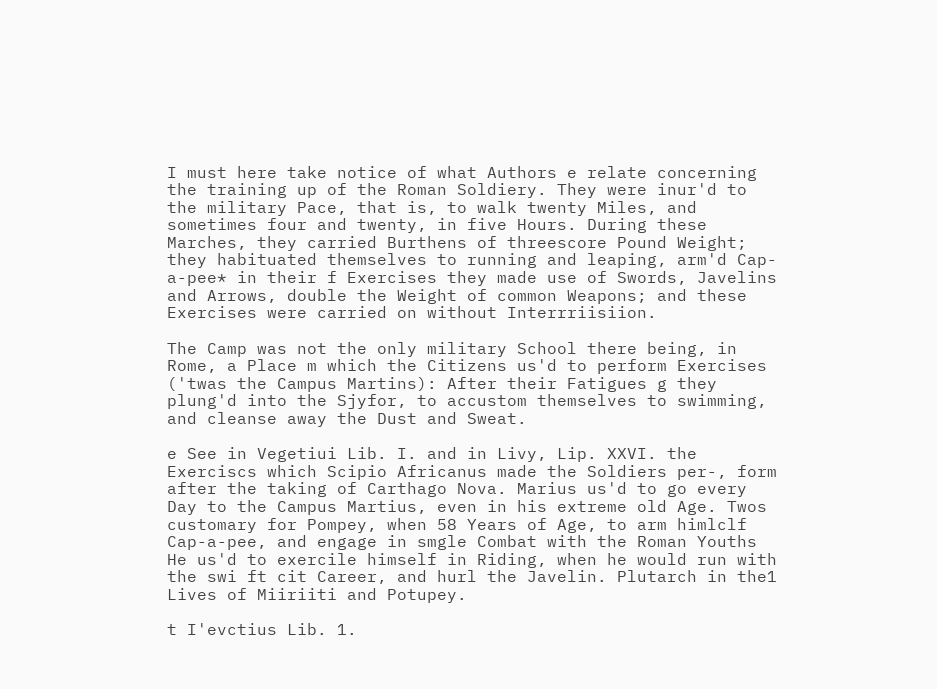I must here take notice of what Authors e relate concerning the training up of the Roman Soldiery. They were inur'd to the military Pace, that is, to walk twenty Miles, and sometimes four and twenty, in five Hours. During these Marches, they carried Burthens of threescore Pound Weight; they habituated themselves to running and leaping, arm'd Cap-a-pee* in their f Exercises they made use of Swords, Javelins and Arrows, double the Weight of common Weapons; and these Exercises were carried on without Interrriisiion.

The Camp was not the only military School there being, in Rome, a Place m which the Citizens us'd to perform Exercises ('twas the Campus Martins): After their Fatigues g they plung'd into the Sjyfor, to accustom themselves to swimming, and cleanse away the Dust and Sweat.

e See in Vegetiui Lib. I. and in Livy, Lip. XXVI. the Exerciscs which Scipio Africanus made the Soldiers per-, form after the taking of Carthago Nova. Marius us'd to go every Day to the Campus Martius, even in his extreme old Age. Twos customary for Pompey, when 58 Years of Age, to arm himlclf Cap-a-pee, and engage in smgle Combat with the Roman Youths He us'd to exercile himself in Riding, when he would run with the swi ft cit Career, and hurl the Javelin. Plutarch in the1 Lives of Miiriiti and Potupey.

t I'evctius Lib. 1.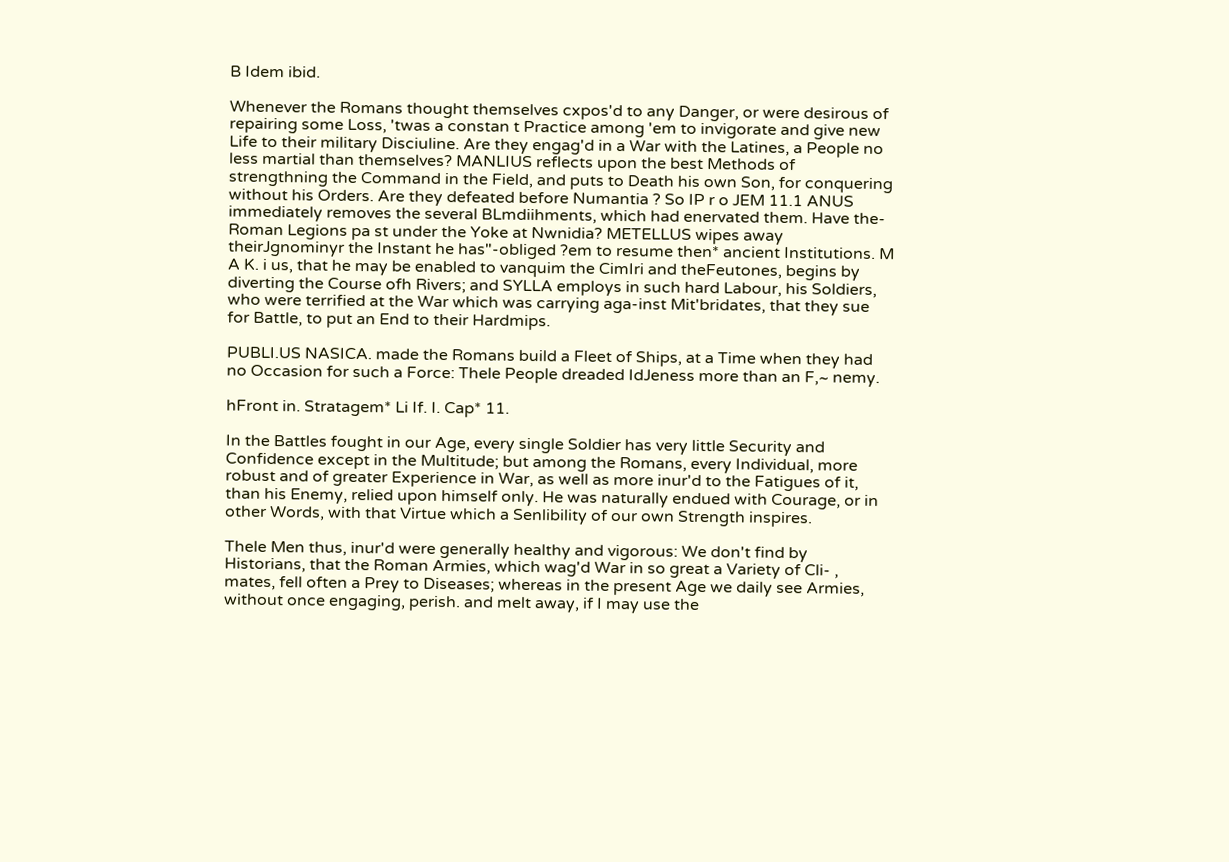B Idem ibid.

Whenever the Romans thought themselves cxpos'd to any Danger, or were desirous of repairing some Loss, 'twas a constan t Practice among 'em to invigorate and give new Life to their military Disciuline. Are they engag'd in a War with the Latines, a People no less martial than themselves? MANLIUS reflects upon the best Methods of strengthning the Command in the Field, and puts to Death his own Son, for conquering without his Orders. Are they defeated before Numantia ? So IP r o JEM 11.1 ANUS immediately removes the several BLmdiihments, which had enervated them. Have the-Roman Legions pa st under the Yoke at Nwnidia? METELLUS wipes away theirJgnominyr the Instant he has"-obliged ?em to resume then* ancient Institutions. M A K. i us, that he may be enabled to vanquim the CimIri and theFeutones, begins by diverting the Course ofh Rivers; and SYLLA employs in such hard Labour, his Soldiers, who were terrified at the War which was carrying aga-inst Mit'bridates, that they sue for Battle, to put an End to their Hardmips.

PUBLI.US NASICA. made the Romans build a Fleet of Ships, at a Time when they had no Occasion for such a Force: Thele People dreaded IdJeness more than an F,~ nemy.

hFront in. Stratagem* Li If. I. Cap* 11.

In the Battles fought in our Age, every single Soldier has very little Security and Confidence except in the Multitude; but among the Romans, every Individual, more robust and of greater Experience in War, as well as more inur'd to the Fatigues of it, than his Enemy, relied upon himself only. He was naturally endued with Courage, or in other Words, with that Virtue which a Senlibility of our own Strength inspires.

Thele Men thus, inur'd were generally healthy and vigorous: We don't find by Historians, that the Roman Armies, which wag'd War in so great a Variety of Cli- , mates, fell often a Prey to Diseases; whereas in the present Age we daily see Armies, without once engaging, perish. and melt away, if I may use the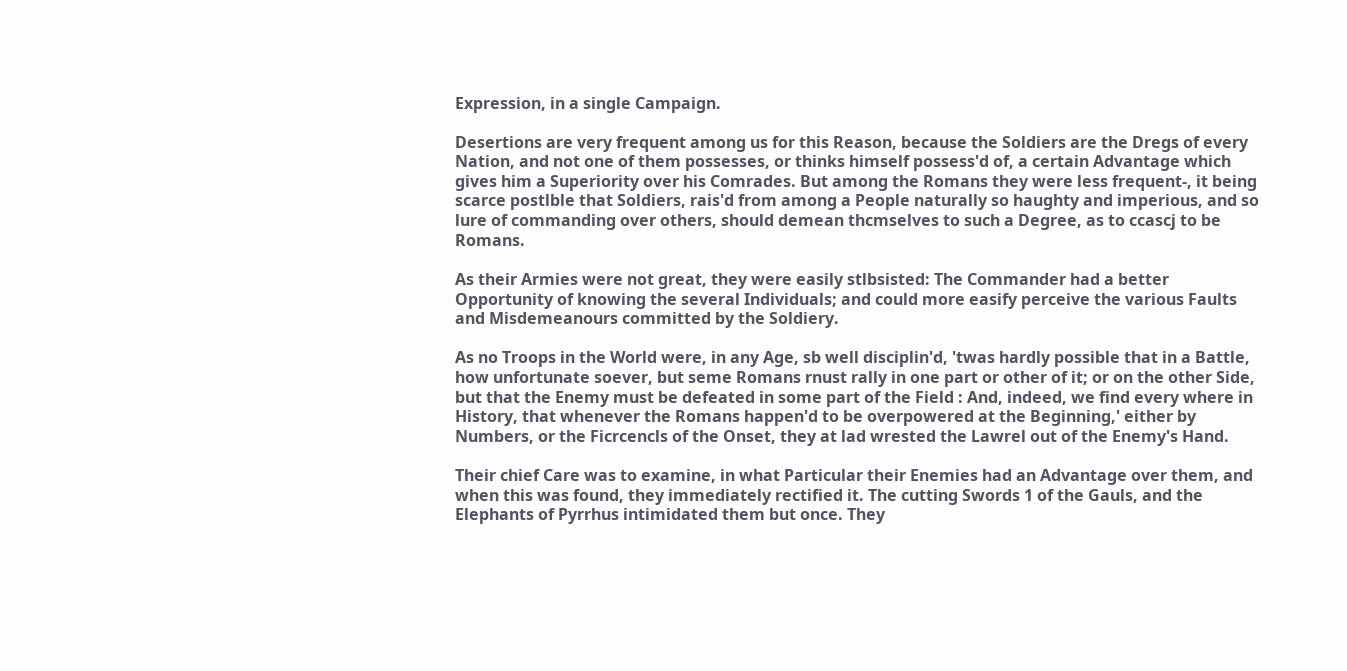Expression, in a single Campaign.

Desertions are very frequent among us for this Reason, because the Soldiers are the Dregs of every Nation, and not one of them possesses, or thinks himself possess'd of, a certain Advantage which gives him a Superiority over his Comrades. But among the Romans they were less frequent-, it being scarce postlble that Soldiers, rais'd from among a People naturally so haughty and imperious, and so lure of commanding over others, should demean thcmselves to such a Degree, as to ccascj to be Romans.

As their Armies were not great, they were easily stlbsisted: The Commander had a better Opportunity of knowing the several Individuals; and could more easify perceive the various Faults and Misdemeanours committed by the Soldiery.

As no Troops in the World were, in any Age, sb well disciplin'd, 'twas hardly possible that in a Battle, how unfortunate soever, but seme Romans rnust rally in one part or other of it; or on the other Side, but that the Enemy must be defeated in some part of the Field : And, indeed, we find every where in History, that whenever the Romans happen'd to be overpowered at the Beginning,' either by Numbers, or the Ficrcencls of the Onset, they at lad wrested the Lawrel out of the Enemy's Hand.

Their chief Care was to examine, in what Particular their Enemies had an Advantage over them, and when this was found, they immediately rectified it. The cutting Swords 1 of the Gauls, and the Elephants of Pyrrhus intimidated them but once. They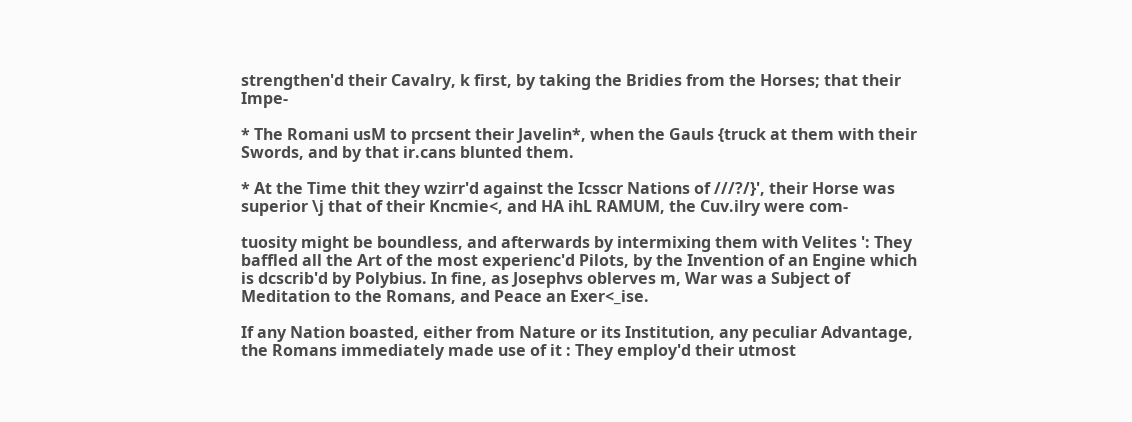strengthen'd their Cavalry, k first, by taking the Bridies from the Horses; that their Impe-

* The Romani usM to prcsent their Javelin*, when the Gauls {truck at them with their Swords, and by that ir.cans blunted them.

* At the Time thit they wzirr'd against the Icsscr Nations of ///?/}', their Horse was superior \j that of their Kncmie<, and HA ihL RAMUM, the Cuv.ilry were com-

tuosity might be boundless, and afterwards by intermixing them with Velites ': They baffled all the Art of the most experienc'd Pilots, by the Invention of an Engine which is dcscrib'd by Polybius. In fine, as Josephvs oblerves m, War was a Subject of Meditation to the Romans, and Peace an Exer<_ise.

If any Nation boasted, either from Nature or its Institution, any peculiar Advantage, the Romans immediately made use of it : They employ'd their utmost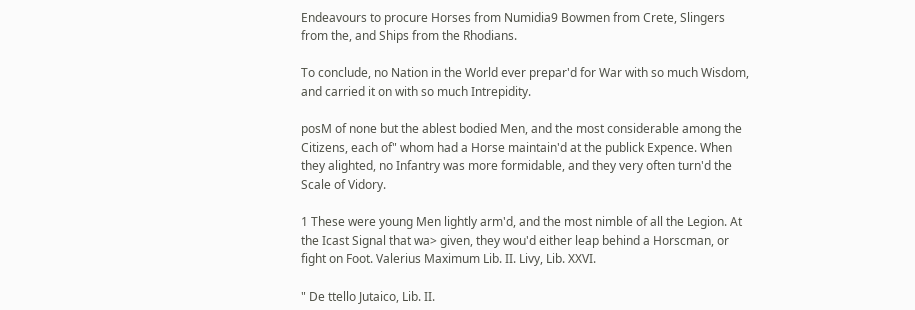Endeavours to procure Horses from Numidia9 Bowmen from Crete, Slingers from the, and Ships from the Rhodians.

To conclude, no Nation in the World ever prepar'd for War with so much Wisdom, and carried it on with so much Intrepidity.

posM of none but the ablest bodied Men, and the most considerable among the Citizens, each of" whom had a Horse maintain'd at the publick Expence. When they alighted, no Infantry was more formidable, and they very often turn'd the Scale of Vidory.

1 These were young Men lightly arm'd, and the most nimble of all the Legion. At the Icast Signal that wa> given, they wou'd either leap behind a Horscman, or fight on Foot. Valerius Maximum Lib. II. Livy, Lib. XXVI.

" De ttello Jutaico, Lib. II.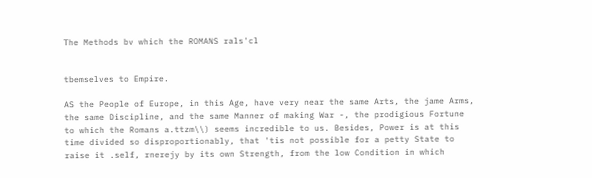The Methods bv which the ROMANS rals'cl


tbemselves to Empire.

AS the People of Europe, in this Age, have very near the same Arts, the jame Arms, the same Discipline, and the same Manner of making War -, the prodigious Fortune to which the Romans a.ttzm\\) seems incredible to us. Besides, Power is at this time divided so disproportionably, that 'tis not possible for a petty State to raise it .self, rnerejy by its own Strength, from the low Condition in which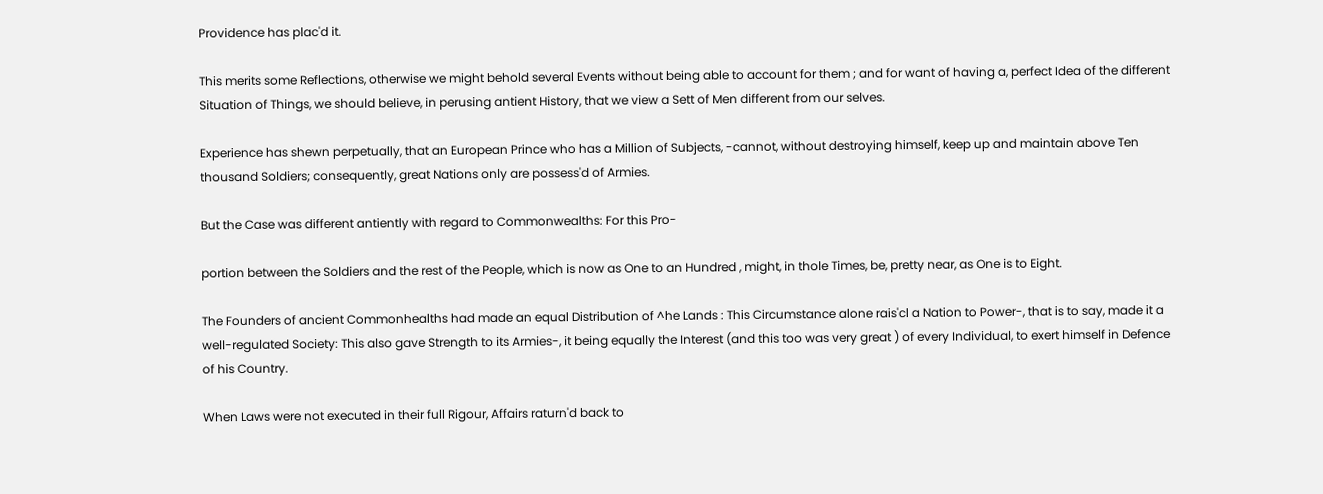Providence has plac'd it.

This merits some Reflections, otherwise we might behold several Events without being able to account for them ; and for want of having a, perfect Idea of the different Situation of Things, we should believe, in perusing antient History, that we view a Sett of Men different from our selves.

Experience has shewn perpetually, that an European Prince who has a Million of Subjects, -cannot, without destroying himself, keep up and maintain above Ten thousand Soldiers; consequently, great Nations only are possess'd of Armies.

But the Case was different antiently with regard to Commonwealths: For this Pro-

portion between the Soldiers and the rest of the People, which is now as One to an Hundred , might, in thole Times, be, pretty near, as One is to Eight.

The Founders of ancient Commonhealths had made an equal Distribution of ^he Lands : This Circumstance alone rais'cl a Nation to Power-, that is to say, made it a well-regulated Society: This also gave Strength to its Armies-, it being equally the Interest (and this too was very great ) of every Individual, to exert himself in Defence of his Country.

When Laws were not executed in their full Rigour, Affairs raturn'd back to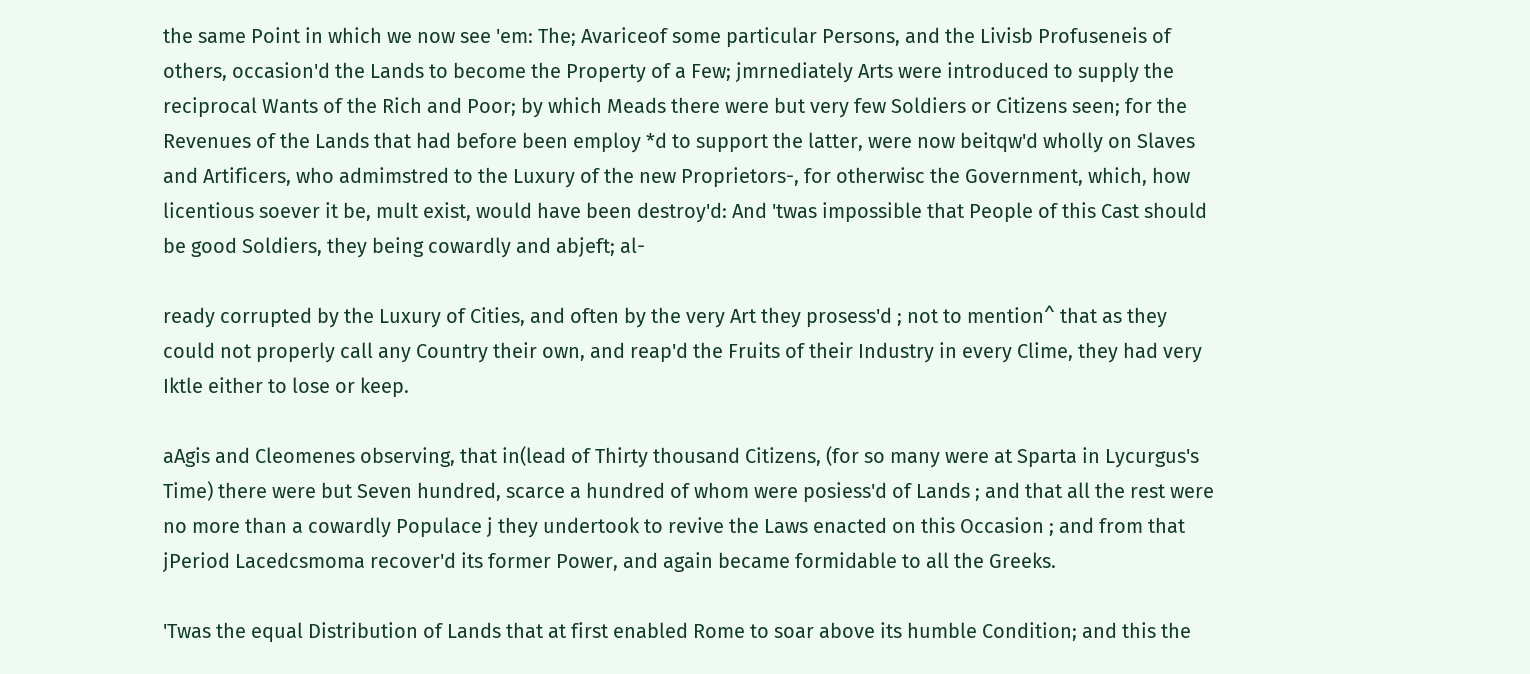the same Point in which we now see 'em: The; Avariceof some particular Persons, and the Livisb Profuseneis of others, occasion'd the Lands to become the Property of a Few; jmrnediately Arts were introduced to supply the reciprocal Wants of the Rich and Poor; by which Meads there were but very few Soldiers or Citizens seen; for the Revenues of the Lands that had before been employ *d to support the latter, were now beitqw'd wholly on Slaves and Artificers, who admimstred to the Luxury of the new Proprietors-, for otherwisc the Government, which, how licentious soever it be, mult exist, would have been destroy'd: And 'twas impossible that People of this Cast should be good Soldiers, they being cowardly and abjeft; al-

ready corrupted by the Luxury of Cities, and often by the very Art they prosess'd ; not to mention^ that as they could not properly call any Country their own, and reap'd the Fruits of their Industry in every Clime, they had very Iktle either to lose or keep.

aAgis and Cleomenes observing, that in(lead of Thirty thousand Citizens, (for so many were at Sparta in Lycurgus's Time) there were but Seven hundred, scarce a hundred of whom were posiess'd of Lands ; and that all the rest were no more than a cowardly Populace j they undertook to revive the Laws enacted on this Occasion ; and from that jPeriod Lacedcsmoma recover'd its former Power, and again became formidable to all the Greeks.

'Twas the equal Distribution of Lands that at first enabled Rome to soar above its humble Condition; and this the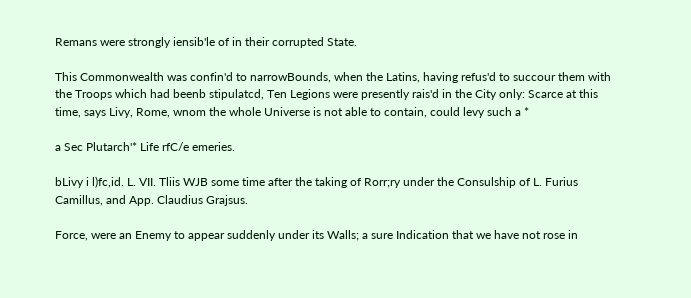Remans were strongly iensib'le of in their corrupted State.

This Commonwealth was confin'd to narrowBounds, when the Latins, having refus'd to succour them with the Troops which had beenb stipulatcd, Ten Legions were presently rais'd in the City only: Scarce at this time, says Livy, Rome, wnom the whole Universe is not able to contain, could levy such a *

a Sec Plutarch'* Life rfC/e emeries.

bLivy i l)fc,id. L. VII. Tliis WJB some time after the taking of Rorr;ry under the Consulship of L. Furius Camillus, and App. Claudius Grajsus.

Force, were an Enemy to appear suddenly under its Walls; a sure Indication that we have not rose in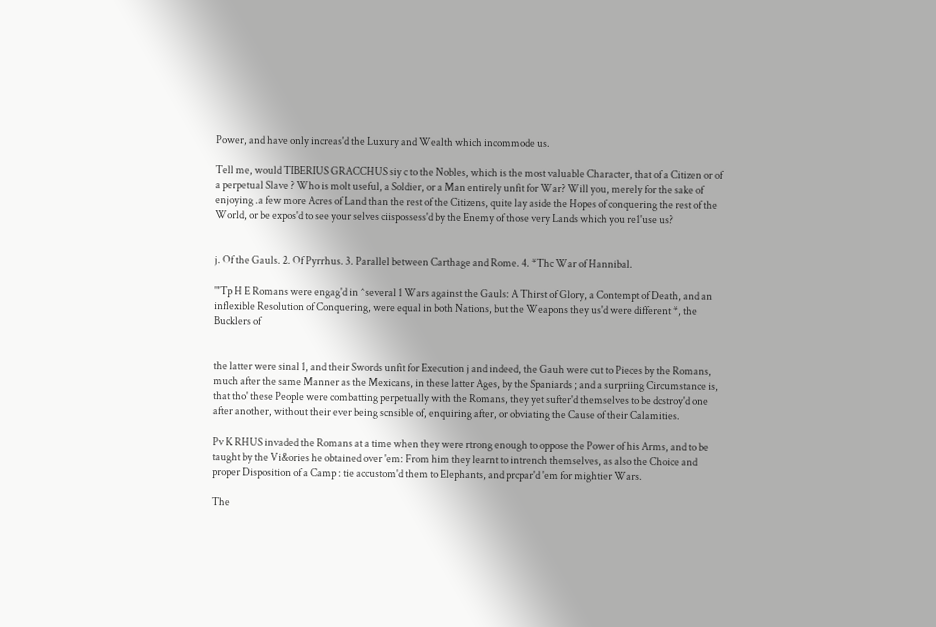Power, and have only increas'd the Luxury and Wealth which incommode us.

Tell me, would TIBERIUS GRACCHUS siy c to the Nobles, which is the most valuable Character, that of a Citizen or of a perpetual Slave ? Who is molt useful, a Soldier, or a Man entirely unfit for War? Will you, merely for the sake of enjoying .a few more Acres of Land than the rest of the Citizens, quite lay aside the Hopes of conquering the rest of the World, or be expos'd to see your selves ciispossess'd by the Enemy of those very Lands which you re1'use us?


j. Of the Gauls. 2. Of Pyrrhus. 3. Parallel between Carthage and Rome. 4. *Thc War of Hannibal.

'"Tp H E Romans were engag'd in ^several 1 Wars against the Gauls: A Thirst of Glory, a Contempt of Death, and an inflexible Resolution of Conquering, were equal in both Nations, but the Weapons they us'd were different *, the Bucklers of


the latter were sinal 1, and their Swords unfit for Execution j and indeed, the Gauh were cut to Pieces by the Romans, much after the same Manner as the Mexicans, in these latter Ages, by the Spaniards ; and a surpriing Circumstance is, that tho' these People were combatting perpetually with the Romans, they yet sufter'd themselves to be dcstroy'd one after another, without their ever being scnsible of, enquiring after, or obviating the Cause of their Calamities.

Pv K RHUS invaded the Romans at a time when they were rtrong enough to oppose the Power of his Arms, and to be taught by the Vi&ories he obtained over 'em: From him they learnt to intrench themselves, as also the Choice and proper Disposition of a Camp : tie accustom'd them to Elephants, and prcpar'd 'em for mightier Wars.

The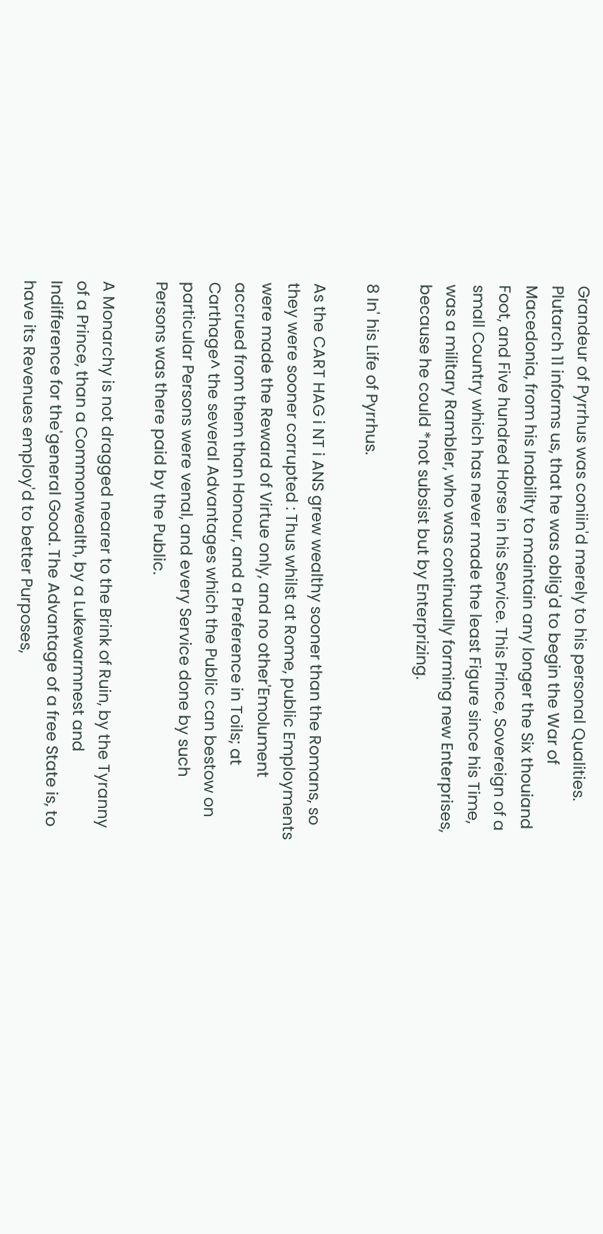Grandeur of Pyrrhus was coniin'd merely to his personal Qualities. Plutarch 11 informs us, that he was oblig'd to begin the War of Macedonia, from his Inability to maintain any longer the Six thouiand Foot, and Five hundred Horse in his Service. This Prince, Sovereign of a small Country which has never made the least Figure since his Time, was a military Rambler, who was continually forming new Enterprises, because he could *not subsist but by Enterprizing.

8 In' his Life of Pyrrhus.

As the CART HAG i NT i ANS grew wealthy sooner than the Romans, so they were sooner corrupted : Thus whilst at Rome, public Employments were made the Reward of Virtue only, and no other'Emolument accrued from them than Honour, and a Preference in Toils; at Carthage^ the several Advantages which the Public can bestow on particular Persons were venal, and every Service done by such Persons was there paid by the Public.

A Monarchy is not dragged nearer to the Brink of Ruin, by the Tyranny of a Prince, than a Commonwealth, by a Lukewarmnest and Indifference for the'general Good. The Advantage of a free State is, to have its Revenues employ'd to better Purposes,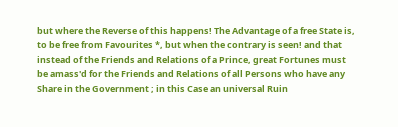but where the Reverse of this happens! The Advantage of a free State is, to be free from Favourites *, but when the contrary is seen! and that instead of the Friends and Relations of a Prince, great Fortunes must be amass'd for the Friends and Relations of all Persons who have any Share in the Government ; in this Case an universal Ruin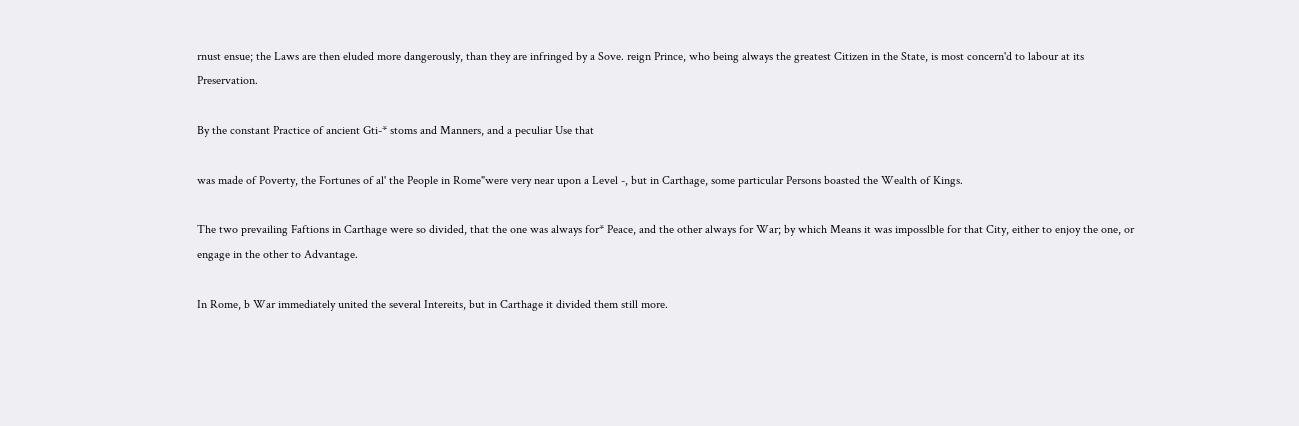rnust ensue; the Laws are then eluded more dangerously, than they are infringed by a Sove. reign Prince, who being always the greatest Citizen in the State, is most concern'd to labour at its Preservation.

By the constant Practice of ancient Gti-* stoms and Manners, and a peculiar Use that

was made of Poverty, the Fortunes of al' the People in Rome"were very near upon a Level -, but in Carthage, some particular Persons boasted the Wealth of Kings.

The two prevailing Faftions in Carthage were so divided, that the one was always for* Peace, and the other always for War; by which Means it was imposslble for that City, either to enjoy the one, or engage in the other to Advantage.

In Rome, b War immediately united the several Intereits, but in Carthage it divided them still more.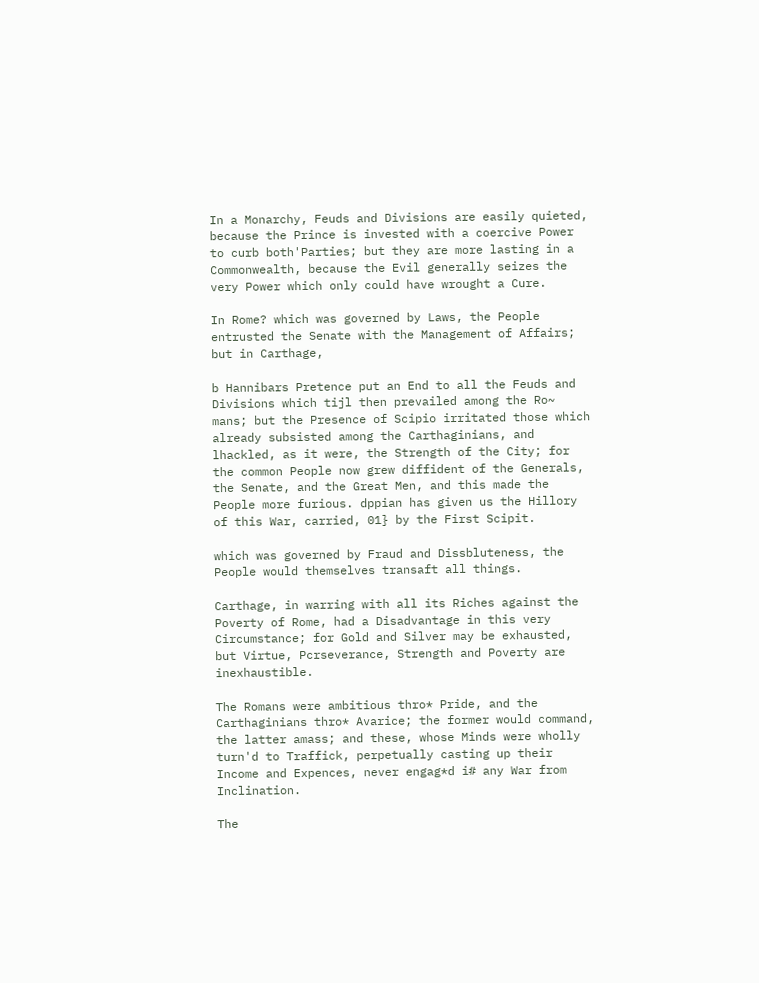In a Monarchy, Feuds and Divisions are easily quieted, because the Prince is invested with a coercive Power to curb both'Parties; but they are more lasting in a Commonwealth, because the Evil generally seizes the very Power which only could have wrought a Cure.

In Rome? which was governed by Laws, the People entrusted the Senate with the Management of Affairs; but in Carthage,

b Hannibars Pretence put an End to all the Feuds and Divisions which tijl then prevailed among the Ro~ mans; but the Presence of Scipio irritated those which already subsisted among the Carthaginians, and lhackled, as it were, the Strength of the City; for the common People now grew diffident of the Generals, the Senate, and the Great Men, and this made the People more furious. dppian has given us the Hillory of this War, carried, 01} by the First Scipit.

which was governed by Fraud and Dissbluteness, the People would themselves transaft all things.

Carthage, in warring with all its Riches against the Poverty of Rome, had a Disadvantage in this very Circumstance; for Gold and Silver may be exhausted, but Virtue, Pcrseverance, Strength and Poverty are inexhaustible.

The Romans were ambitious thro* Pride, and the Carthaginians thro* Avarice; the former would command, the latter amass; and these, whose Minds were wholly turn'd to Traffick, perpetually casting up their Income and Expences, never engag*d i# any War from Inclination.

The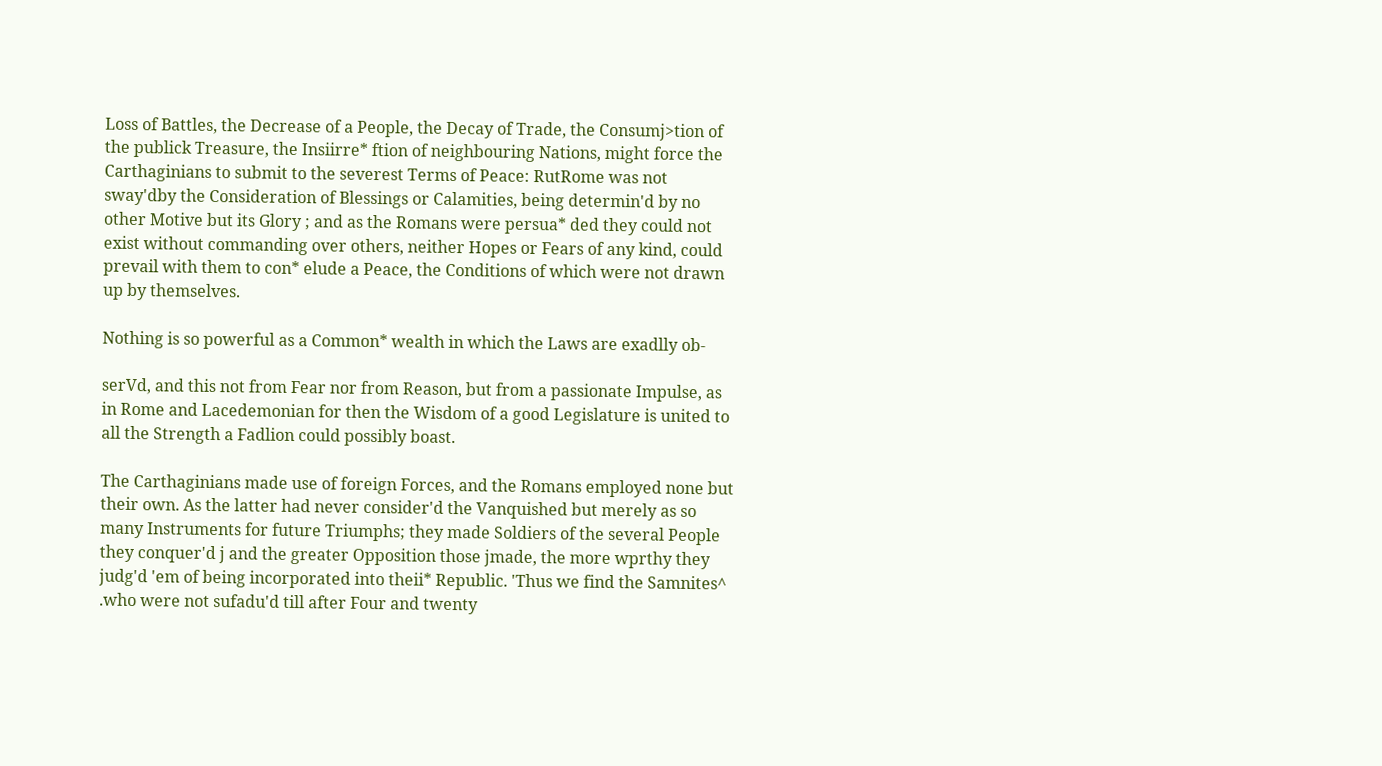Loss of Battles, the Decrease of a People, the Decay of Trade, the Consumj>tion of the publick Treasure, the Insiirre* ftion of neighbouring Nations, might force the Carthaginians to submit to the severest Terms of Peace: RutRome was not sway'dby the Consideration of Blessings or Calamities, being determin'd by no other Motive but its Glory ; and as the Romans were persua* ded they could not exist without commanding over others, neither Hopes or Fears of any kind, could prevail with them to con* elude a Peace, the Conditions of which were not drawn up by themselves.

Nothing is so powerful as a Common* wealth in which the Laws are exadlly ob-

serVd, and this not from Fear nor from Reason, but from a passionate Impulse, as in Rome and Lacedemonian for then the Wisdom of a good Legislature is united to all the Strength a Fadlion could possibly boast.

The Carthaginians made use of foreign Forces, and the Romans employed none but their own. As the latter had never consider'd the Vanquished but merely as so many Instruments for future Triumphs; they made Soldiers of the several People they conquer'd j and the greater Opposition those jmade, the more wprthy they judg'd 'em of being incorporated into theii* Republic. 'Thus we find the Samnites^ .who were not sufadu'd till after Four and twenty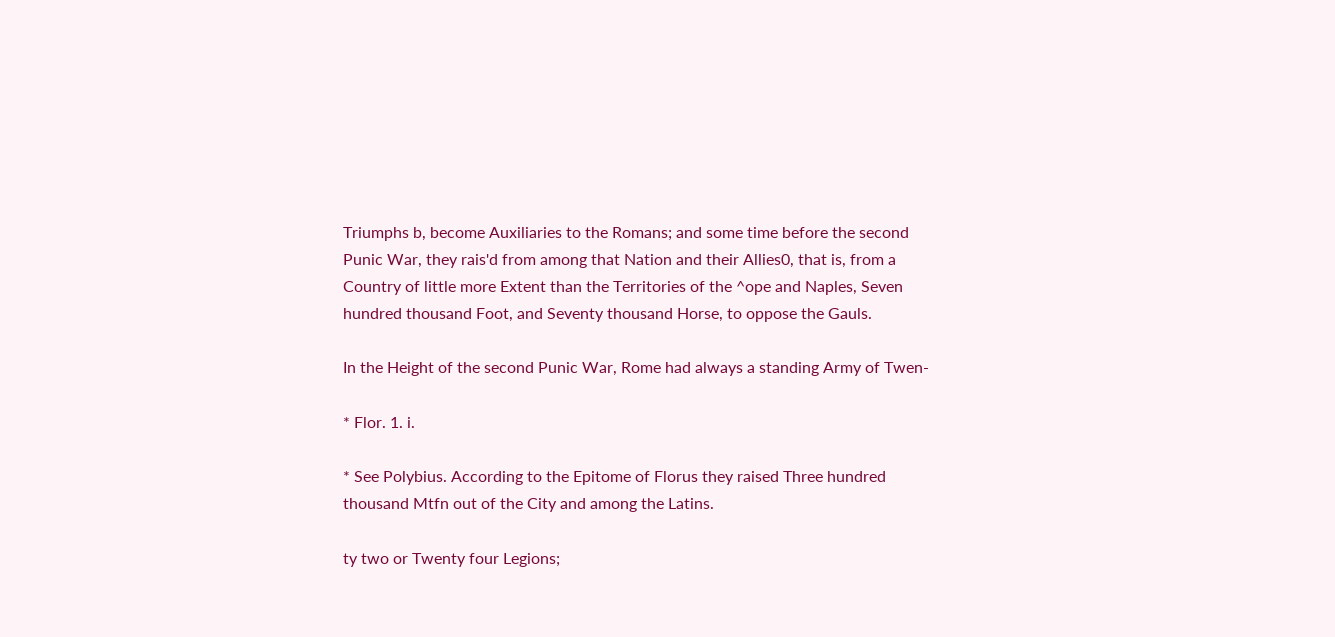Triumphs b, become Auxiliaries to the Romans; and some time before the second Punic War, they rais'd from among that Nation and their Allies0, that is, from a Country of little more Extent than the Territories of the ^ope and Naples, Seven hundred thousand Foot, and Seventy thousand Horse, to oppose the Gauls.

In the Height of the second Punic War, Rome had always a standing Army of Twen-

* Flor. 1. i.

* See Polybius. According to the Epitome of Florus they raised Three hundred thousand Mtfn out of the City and among the Latins.

ty two or Twenty four Legions;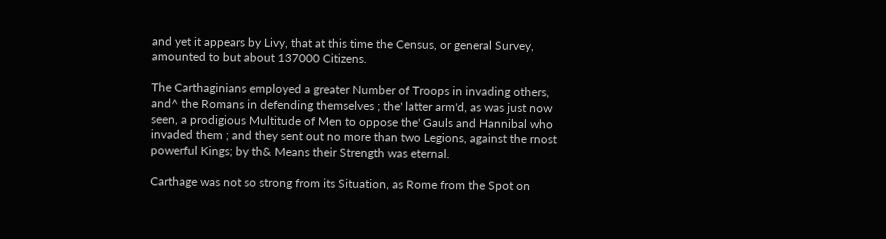and yet it appears by Livy, that at this time the Census, or general Survey, amounted to but about 137000 Citizens.

The Carthaginians employed a greater Number of Troops in invading others, and^ the Romans in defending themselves ; the' latter arm'd, as was just now seen, a prodigious Multitude of Men to oppose the' Gauls and Hannibal who invaded them ; and they sent out no more than two Legions, against the rnost powerful Kings; by th& Means their Strength was eternal.

Carthage was not so strong from its Situation, as Rome from the Spot on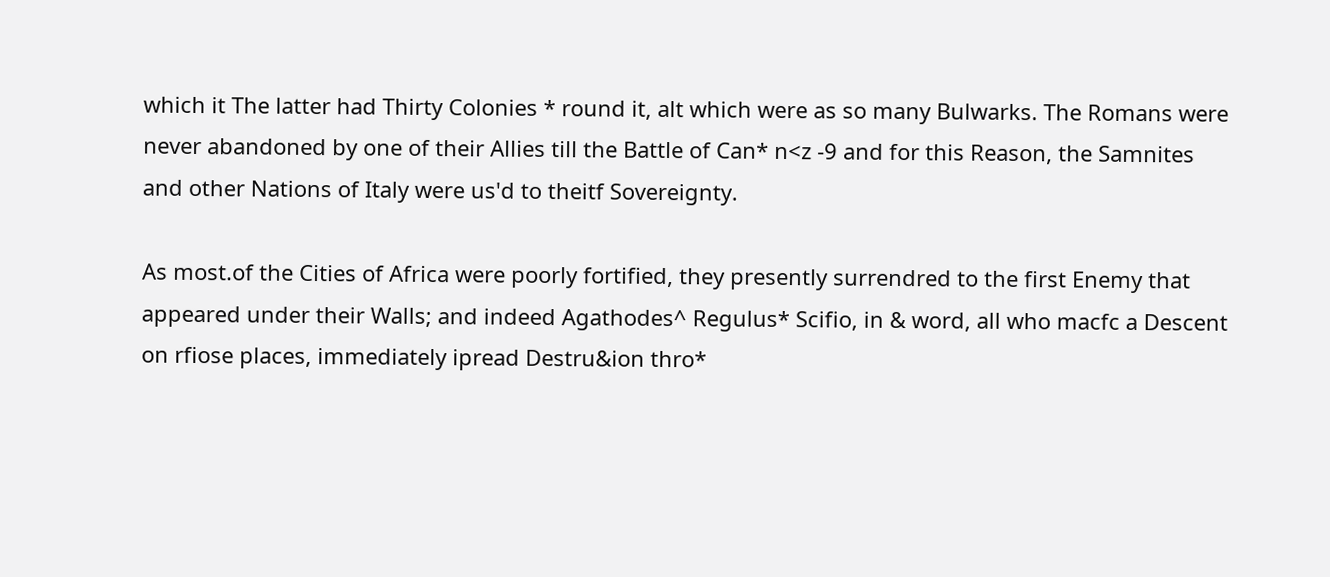which it The latter had Thirty Colonies * round it, alt which were as so many Bulwarks. The Romans were never abandoned by one of their Allies till the Battle of Can* n<z -9 and for this Reason, the Samnites and other Nations of Italy were us'd to theitf Sovereignty.

As most.of the Cities of Africa were poorly fortified, they presently surrendred to the first Enemy that appeared under their Walls; and indeed Agathodes^ Regulus* Scifio, in & word, all who macfc a Descent on rfiose places, immediately ipread Destru&ion thro*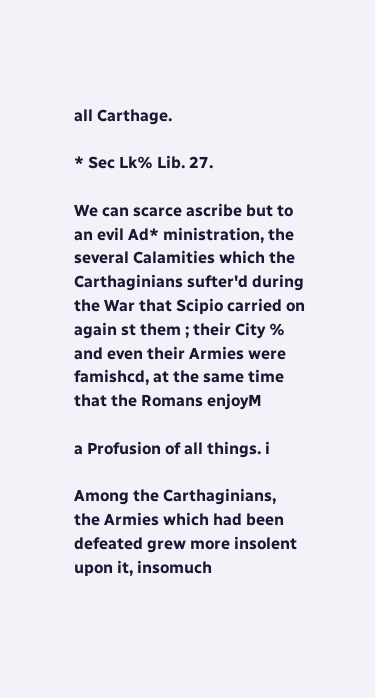all Carthage.

* Sec Lk% Lib. 27.

We can scarce ascribe but to an evil Ad* ministration, the several Calamities which the Carthaginians sufter'd during the War that Scipio carried on again st them ; their City % and even their Armies were famishcd, at the same time that the Romans enjoyM

a Profusion of all things. i

Among the Carthaginians, the Armies which had been defeated grew more insolent upon it, insomuch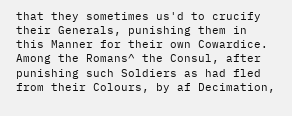that they sometimes us'd to crucify their Generals, punishing them in this Manner for their own Cowardice. Among the Romans^ the Consul, after punishing such Soldiers as had fled from their Colours, by af Decimation,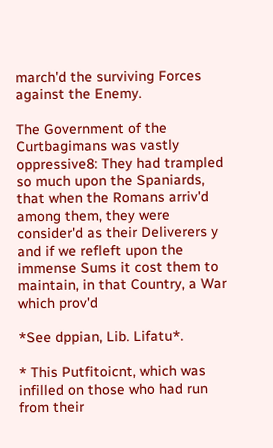march'd the surviving Forces against the Enemy.

The Government of the Curtbagimans was vastly oppressive8: They had trampled so much upon the Spaniards, that when the Romans arriv'd among them, they were consider'd as their Deliverers y and if we refleft upon the immense Sums it cost them to maintain, in that Country, a War which prov'd

*See dppian, Lib. Lifatu*.

* This Putfitoicnt, which was infilled on those who had run from their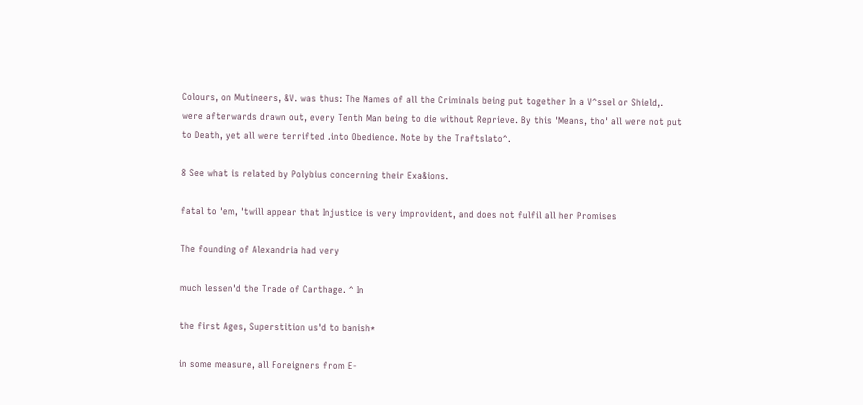Colours, on Mutineers, &V. was thus: The Names of all the Criminals being put together In a V^ssel or Shield,. were afterwards drawn out, every Tenth Man being to die without Reprieve. By this 'Means, tho' all were not put to Death, yet all were terrifted .into Obedience. Note by the Traftslato^.

8 See what is related by Polybius concerning their Exa&ions.

fatal to 'em, 'twill appear that Injustice is very improvident, and does not fulfil all her Promises

The founding of Alexandria had very

much lessen'd the Trade of Carthage. ^ In

the first Ages, Superstition us'd to banish*

in some measure, all Foreigners from E-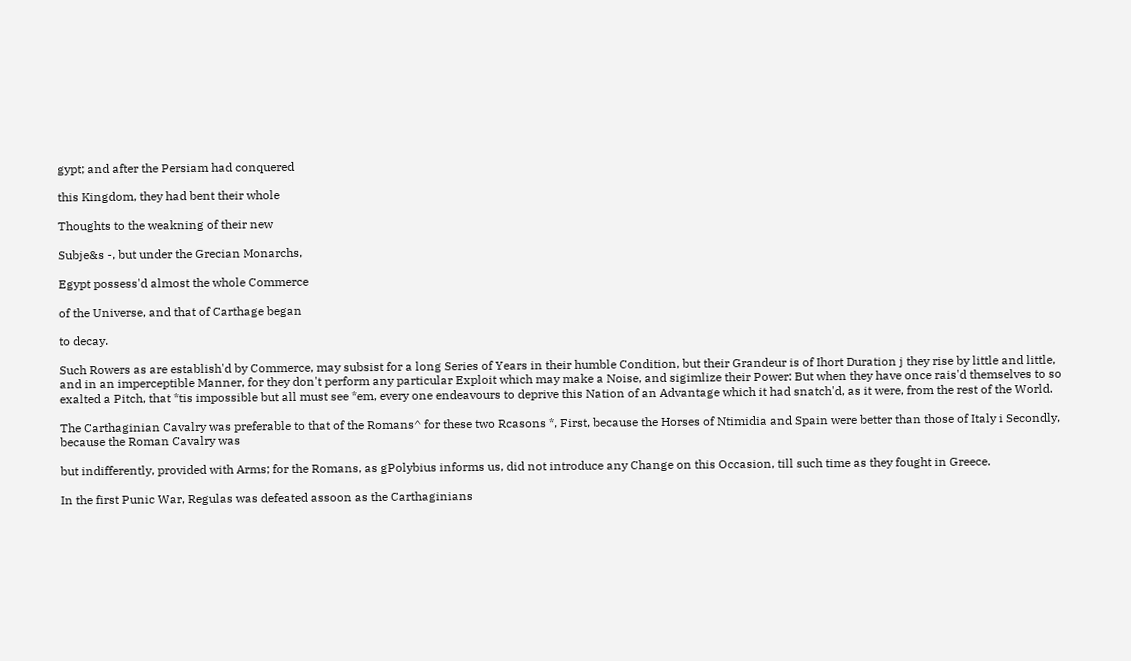gypt; and after the Persiam had conquered

this Kingdom, they had bent their whole

Thoughts to the weakning of their new

Subje&s -, but under the Grecian Monarchs,

Egypt possess'd almost the whole Commerce

of the Universe, and that of Carthage began

to decay.

Such Rowers as are establish'd by Commerce, may subsist for a long Series of Years in their humble Condition, but their Grandeur is of Ihort Duration j they rise by little and little, and in an imperceptible Manner, for they don't perform any particular Exploit which may make a Noise, and sigimlize their Power: But when they have once rais'd themselves to so exalted a Pitch, that *tis impossible but all must see *em, every one endeavours to deprive this Nation of an Advantage which it had snatch'd, as it were, from the rest of the World.

The Carthaginian Cavalry was preferable to that of the Romans^ for these two Rcasons *, First, because the Horses of Ntimidia and Spain were better than those of Italy i Secondly, because the Roman Cavalry was

but indifferently, provided with Arms; for the Romans, as gPolybius informs us, did not introduce any Change on this Occasion, till such time as they fought in Greece.

In the first Punic War, Regulas was defeated assoon as the Carthaginians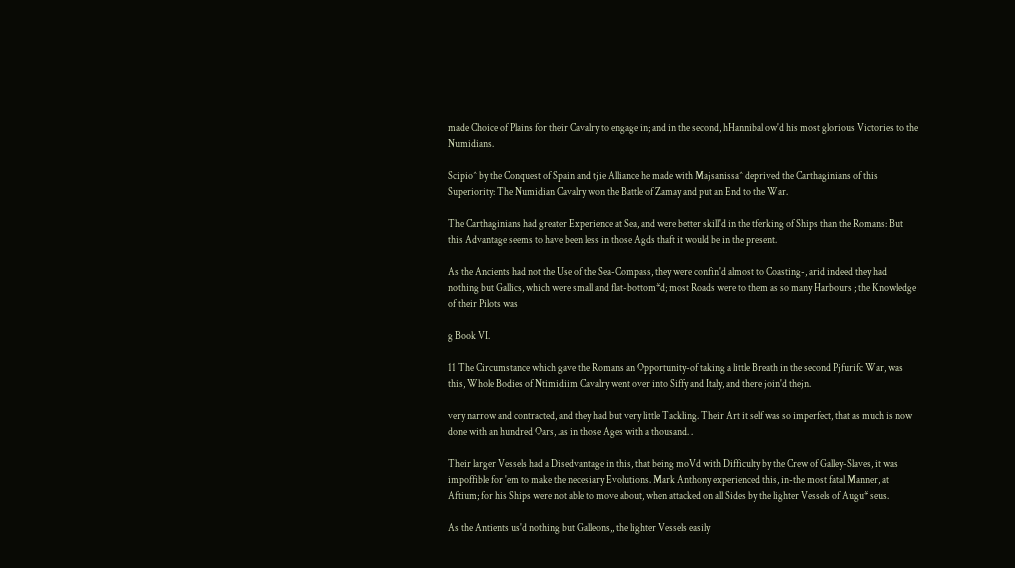made Choice of Plains for their Cavalry to engage in; and in the second, hHannibal ow'd his most glorious Victories to the Numidians.

Scipio^ by the Conquest of Spain and tjie Alliance he made with Majsanissa^ deprived the Carthaginians of this Superiority: The Numidian Cavalry won the Battle of Zamay and put an End to the War.

The Carthaginians had greater Experience at Sea, and were better skill'd in the tferking of Ships than the Romans: But this Advantage seems to have been less in those Agds thaft it would be in the present.

As the Ancients had not the Use of the Sea-Compass, they were confin'd almost to Coasting-, arid indeed they had nothing but Gallics, which were small and flat-bottom*d; most Roads were to them as so many Harbours ; the Knowledge of their Pilots was

g Book VI.

11 The Circumstance which gave the Romans an Opportunity-of taking a little Breath in the second Pjfurifc War, was this, Whole Bodies of Ntimidiim Cavalry went over into Siffy and Italy, and there join'd thejn.

very narrow and contracted, and they had but very little Tackling. Their Art it self was so imperfect, that as much is now done with an hundred Oars, .as in those Ages with a thousand. .

Their larger Vessels had a Disedvantage in this, that being moVd with Difficulty by the Crew of Galley-Slaves, it was impoffible for 'em to make the necesiary Evolutions. Mark Anthony experienced this, in-the most fatal Manner, at Aftium; for his Ships were not able to move about, when attacked on all Sides by the lighter Vessels of Augu* seus.

As the Antients us'd nothing but Galleons,, the lighter Vessels easily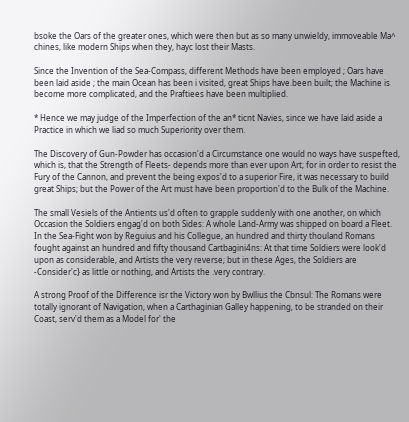bsoke the Oars of the greater ones, which were then but as so many unwieldy, immoveable Ma^ chines, like modern Ships when they, hayc lost their Masts.

Since the Invention of the Sea-Compass, different Methods have been employed ; Oars have been laid aside ; the main Ocean has been i visited, great Ships have.been built; the Machine is become more complicated, and the Praftiees have been multiplied.

* Hence we may judge of the Imperfection of the an* ticnt Navies, since we have laid aside a Practice in which we liad so much Superiority over them.

The Discovery of Gun-Powder has occasion'd a Circumstance one would no ways have suspefted, which is, that the Strength of Fleets- depends more than ever upon Art; for in order to resist the Fury of the Cannon, and prevent the being expos'd to a superior Fire, it was necessary to build great Ships; but the Power of the Art must have been proportion'd to the Bulk of the Machine.

The small Vesiels of the Antients us'd often to grapple suddenly with one another, on which Occasion the Soldiers engag'd on both Sides: A whole Land-Army was shipped on board a Fleet. In the Sea-Fight won by Reguius and his Collegue, an hundred and thirty thouland Romans fought against an hundred and fifty thousand Cartbagini4ns: At that time Soldiers were look'd upon as considerable, and Artists the very reverse; but in these Ages, the Soldiers are -Consider'c} as little or nothing, and Artists the .very contrary.

A strong Proof of the Difference isr the Victory won by Bwllius the Cbnsul: The Romans were totally ignorant of Navigation, when a Carthaginian Galley happening, to be stranded on their Coast, serv'd them as a Model for' the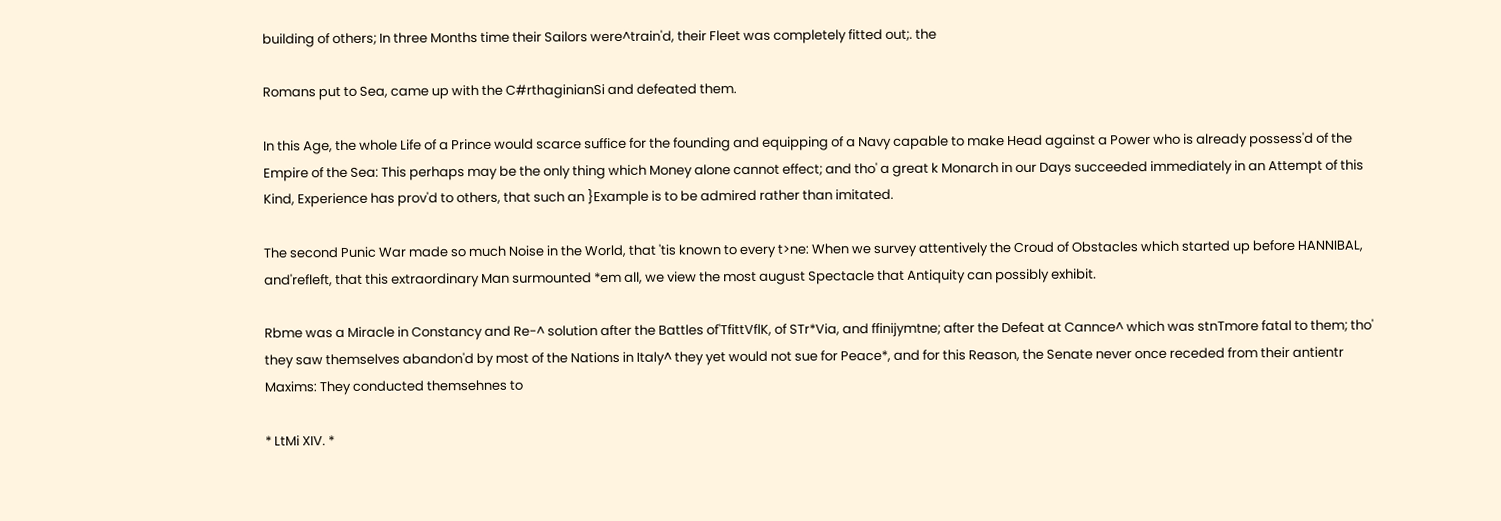building of others; In three Months time their Sailors were^train'd, their Fleet was completely fitted out;. the

Romans put to Sea, came up with the C#rthaginianSi and defeated them.

In this Age, the whole Life of a Prince would scarce suffice for the founding and equipping of a Navy capable to make Head against a Power who is already possess'd of the Empire of the Sea: This perhaps may be the only thing which Money alone cannot effect; and tho' a great k Monarch in our Days succeeded immediately in an Attempt of this Kind, Experience has prov'd to others, that such an }Example is to be admired rather than imitated.

The second Punic War made so much Noise in the World, that 'tis known to every t>ne: When we survey attentively the Croud of Obstacles which started up before HANNIBAL, and'refleft, that this extraordinary Man surmounted *em all, we view the most august Spectacle that Antiquity can possibly exhibit.

Rbme was a Miracle in Constancy and Re-^ solution after the Battles of'TfittVflK, of STr*Via, and ffinijymtne; after the Defeat at Cannce^ which was stnTmore fatal to them; tho' they saw themselves abandon'd by most of the Nations in Italy^ they yet would not sue for Peace*, and for this Reason, the Senate never once receded from their antientr Maxims: They conducted themsehnes to

* LtMi XIV. *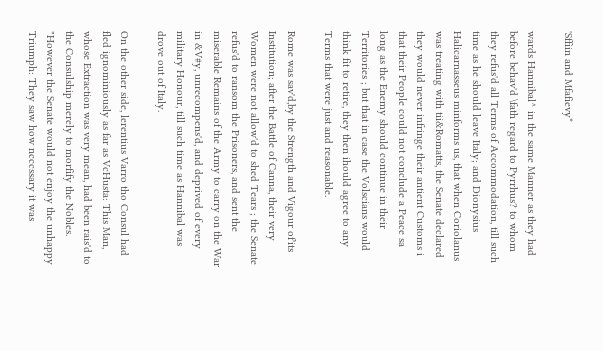'Sffiin and Mfafievy*

wards Hannibal^ in the same Manner as they had before behav'd \fath regard to Pyrrhus? to whom they refus'd all Terms of Accommodation, till such time as he should leave Italy; and Dionysius Halicarnasseus minforms us, that when Coriolanus was treating with tii&Romatts, the Senate declared they would never infringe their antient Customs i that their People could not conclude a Peace sa long as the Enemy should continue in their Territories ; but that in case the Volscians would think fit to retire, they then ihould agree to any Terms that were just and reasonable.

Rome was sav'd,by the Strength and Vigour of'its Institution; after the Battle of Canna, their very Women were not allow'd to shed Tears ; the Senate refus'd to ransom the Prisoners, and sent the miserable Remains of the Army to carry on the War in &V#y, unrecompens'd, and deprived of every military Honour, till such time as Hannibal was drove out of Italy.

On the other side, lerentius Varro tho Consul had fled ignominiously as far as VcHusta: This Man, whose Extraction was very mean, had been rais'd to the Consulship merely to morfify the Nobles. "However the Senate would not enjoy the unhappy Triumph: They saw how ncccssary it was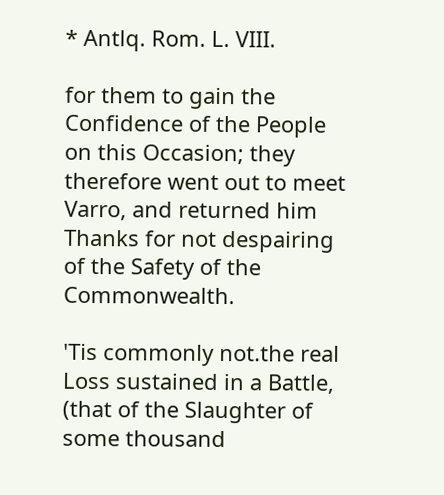* Antlq. Rom. L. VIII.

for them to gain the Confidence of the People on this Occasion; they therefore went out to meet Varro, and returned him Thanks for not despairing of the Safety of the Commonwealth.

'Tis commonly not.the real Loss sustained in a Battle, (that of the Slaughter of some thousand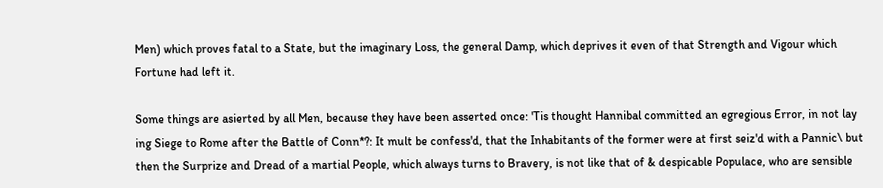Men) which proves fatal to a State, but the imaginary Loss, the general Damp, which deprives it even of that Strength and Vigour which Fortune had left it.

Some things are asierted by all Men, because they have been asserted once: 'Tis thought Hannibal committed an egregious Error, in not lay ing Siege to Rome after the Battle of Conn*?: It mult be confess'd, that the Inhabitants of the former were at first seiz'd with a Pannic\ but then the Surprize and Dread of a martial People, which always turns to Bravery, is not like that of & despicable Populace, who are sensible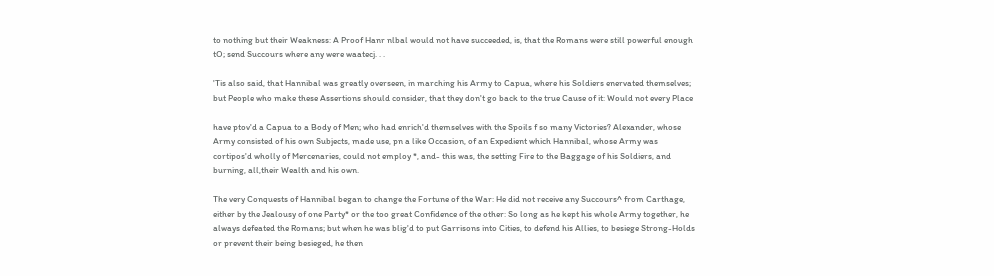to nothing but their Weakness: A Proof Hanr nlbal would not have succeeded, is, that the Romans were still powerful enough tO; send Succours where any were waatecj. . .

'Tis also said, that Hannibal was greatly overseen, in marching his Army to Capua, where his Soldiers enervated themselves; but People who make these Assertions should consider, that they don't go back to the true Cause of it: Would not every Place

have ptov'd a Capua to a Body of Men; who had enrich'd themselves with the Spoils f so many Victories? Alexander, whose Army consisted of his own Subjects, made use, pn a like Occasion, of an Expedient which Hannibal, whose Army was cortipos'd wholly of Mercenaries, could not employ *, and- this was, the setting Fire to the Baggage of his Soldiers, and burning, all,their Wealth and his own.

The very Conquests of Hannibal began to change the Fortune of the War: He did not receive any Succours^ from Carthage, either by the Jealousy of one Party* or the too great Confidence of the other: So long as he kept his whole Army together, he always defeated the Romans; but when he was blig'd to put Garrisons into Cities, to defend his Allies, to besiege Strong-Holds or prevent their being besieged, he then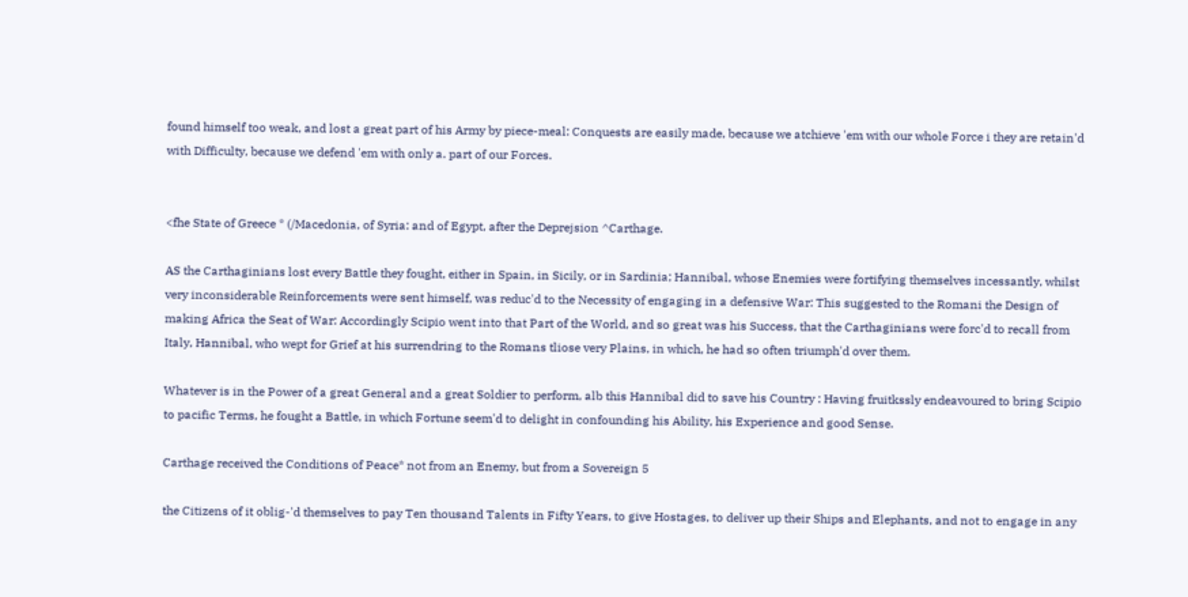found himself too weak, and lost a great part of his Army by piece-meal: Conquests are easily made, because we atchieve 'em with our whole Force i they are retain'd with Difficulty, because we defend 'em with only a. part of our Forces.


<fhe State of Greece * (/Macedonia, of Syria: and of Egypt, after the Deprejsion ^Carthage.

AS the Carthaginians lost every Battle they fought, either in Spain, in Sicily, or in Sardinia; Hannibal, whose Enemies were fortifying themselves incessantly, whilst very inconsiderable Reinforcements were sent himself, was reduc'd to the Necessity of engaging in a defensive War: This suggested to the Romani the Design of making Africa the Seat of War: Accordingly Scipio went into that Part of the World, and so great was his Success, that the Carthaginians were forc'd to recall from Italy, Hannibal, who wept for Grief at his surrendring to the Romans tliose very Plains, in which, he had so often triumph'd over them.

Whatever is in the Power of a great General and a great Soldier to perform, alb this Hannibal did to save his Country : Having fruitkssly endeavoured to bring Scipio to pacific Terms, he fought a Battle, in which Fortune seem'd to delight in confounding his Ability, his Experience and good Sense.

Carthage received the Conditions of Peace* not from an Enemy, but from a Sovereign 5

the Citizens of it oblig-'d themselves to pay Ten thousand Talents in Fifty Years, to give Hostages, to deliver up their Ships and Elephants, and not to engage in any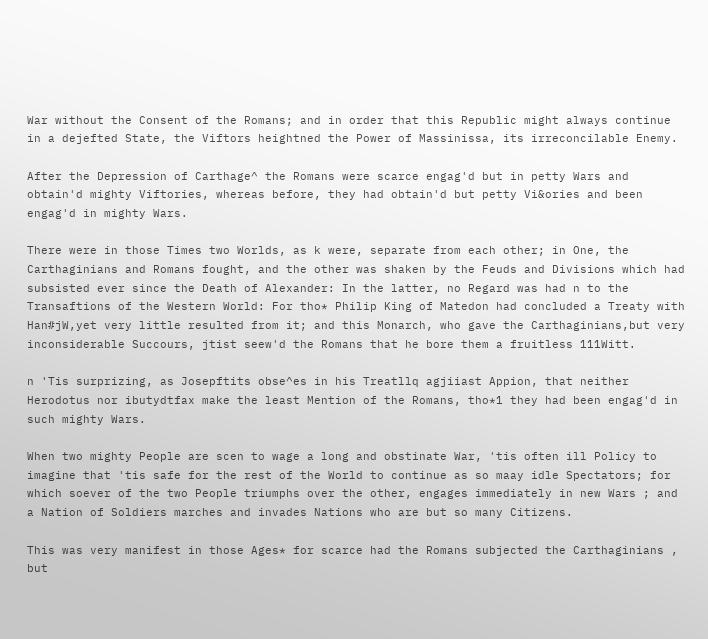War without the Consent of the Romans; and in order that this Republic might always continue in a dejefted State, the Viftors heightned the Power of Massinissa, its irreconcilable Enemy.

After the Depression of Carthage^ the Romans were scarce engag'd but in petty Wars and obtain'd mighty Viftories, whereas before, they had obtain'd but petty Vi&ories and been engag'd in mighty Wars.

There were in those Times two Worlds, as k were, separate from each other; in One, the Carthaginians and Romans fought, and the other was shaken by the Feuds and Divisions which had subsisted ever since the Death of Alexander: In the latter, no Regard was had n to the Transaftions of the Western World: For tho* Philip King of Matedon had concluded a Treaty with Han#jW,yet very little resulted from it; and this Monarch, who gave the Carthaginians,but very inconsiderable Succours, jtist seew'd the Romans that he bore them a fruitless 111Witt.

n 'Tis surprizing, as Josepftits obse^es in his Treatllq agjiiast Appion, that neither Herodotus nor ibutydtfax make the least Mention of the Romans, tho*1 they had been engag'd in such mighty Wars.

When two mighty People are scen to wage a long and obstinate War, 'tis often ill Policy to imagine that 'tis safe for the rest of the World to continue as so maay idle Spectators; for which soever of the two People triumphs over the other, engages immediately in new Wars ; and a Nation of Soldiers marches and invades Nations who are but so many Citizens.

This was very manifest in those Ages* for scarce had the Romans subjected the Carthaginians , but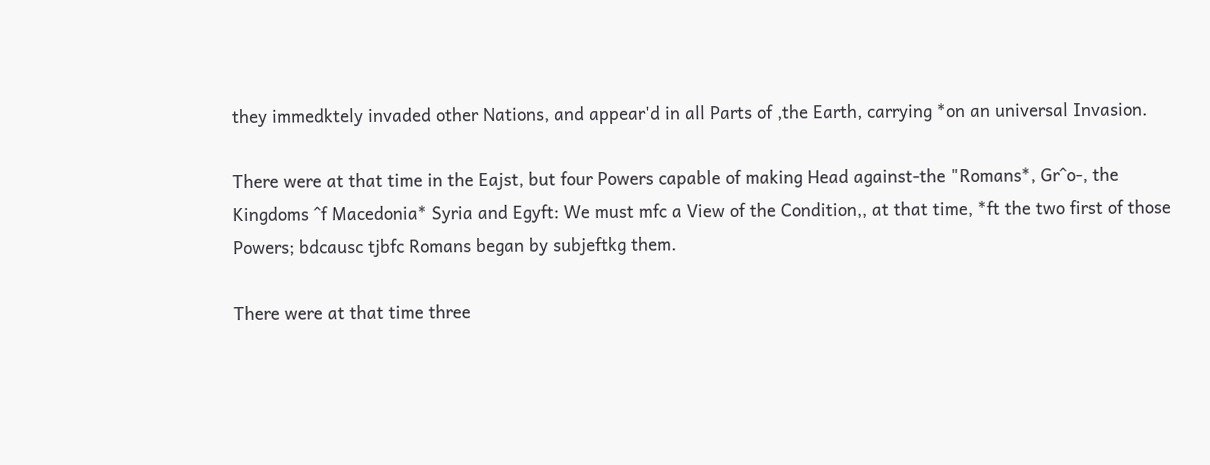they immedktely invaded other Nations, and appear'd in all Parts of ,the Earth, carrying *on an universal Invasion.

There were at that time in the Eajst, but four Powers capable of making Head against-the "Romans*, Gr^o-, the Kingdoms ^f Macedonia* Syria and Egyft: We must mfc a View of the Condition,, at that time, *ft the two first of those Powers; bdcausc tjbfc Romans began by subjeftkg them.

There were at that time three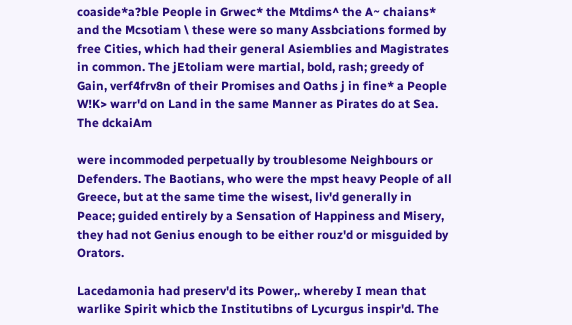coaside*a?ble People in Grwec* the Mtdims^ the A~ chaians* and the Mcsotiam \ these were so many Assbciations formed by free Cities, which had their general Asiemblies and Magistrates in common. The jEtoliam were martial, bold, rash; greedy of Gain, verf4frv8n of their Promises and Oaths j in fine* a People W!K> warr'd on Land in the same Manner as Pirates do at Sea. The dckaiAm

were incommoded perpetually by troublesome Neighbours or Defenders. The Baotians, who were the mpst heavy People of all Greece, but at the same time the wisest, liv'd generally in Peace; guided entirely by a Sensation of Happiness and Misery, they had not Genius enough to be either rouz'd or misguided by Orators.

Lacedamonia had preserv'd its Power,. whereby I mean that warlike Spirit whicb the Institutibns of Lycurgus inspir'd. The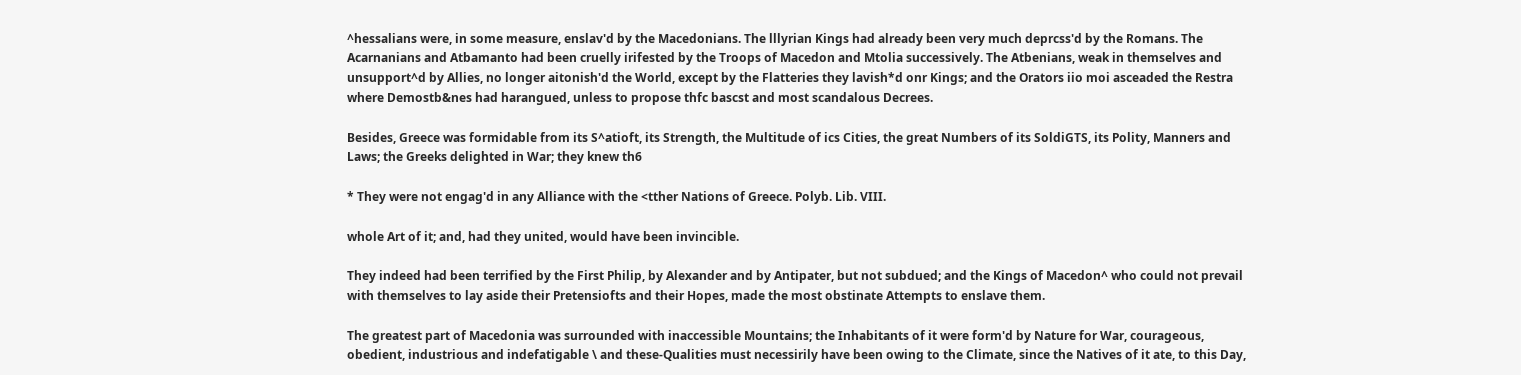^hessalians were, in some measure, enslav'd by the Macedonians. The lllyrian Kings had already been very much deprcss'd by the Romans. The Acarnanians and Atbamanto had been cruelly irifested by the Troops of Macedon and Mtolia successively. The Atbenians, weak in themselves and unsupport^d by Allies, no longer aitonish'd the World, except by the Flatteries they lavish*d onr Kings; and the Orators iio moi asceaded the Restra where Demostb&nes had harangued, unless to propose thfc bascst and most scandalous Decrees.

Besides, Greece was formidable from its S^atioft, its Strength, the Multitude of ics Cities, the great Numbers of its SoldiGTS, its Polity, Manners and Laws; the Greeks delighted in War; they knew th6

* They were not engag'd in any Alliance with the <tther Nations of Greece. Polyb. Lib. VIII.

whole Art of it; and, had they united, would have been invincible.

They indeed had been terrified by the First Philip, by Alexander and by Antipater, but not subdued; and the Kings of Macedon^ who could not prevail with themselves to lay aside their Pretensiofts and their Hopes, made the most obstinate Attempts to enslave them.

The greatest part of Macedonia was surrounded with inaccessible Mountains; the Inhabitants of it were form'd by Nature for War, courageous, obedient, industrious and indefatigable \ and these-Qualities must necessirily have been owing to the Climate, since the Natives of it ate, to this Day,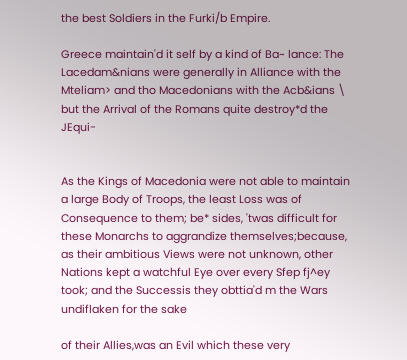the best Soldiers in the Furki/b Empire.

Greece maintain'd it self by a kind of Ba~ lance: The Lacedam&nians were generally in Alliance with the Mteliam> and tho Macedonians with the Acb&ians \ but the Arrival of the Romans quite destroy*d the JEqui-


As the Kings of Macedonia were not able to maintain a large Body of Troops, the least Loss was of Consequence to them; be* sides, 'twas difficult for these Monarchs to aggrandize themselves;because, as their ambitious Views were not unknown, other Nations kept a watchful Eye over every Sfep fj^ey took; and the Successis they obttia'd m the Wars undiflaken for the sake

of their Allies,was an Evil which these very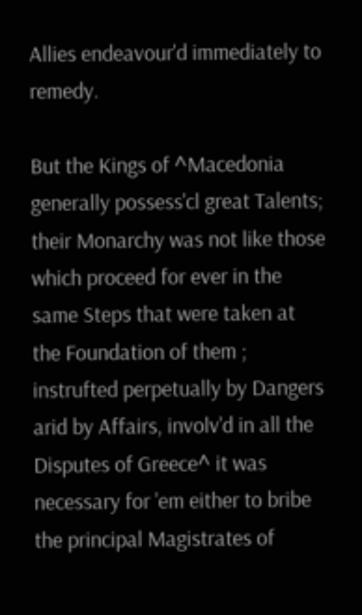Allies endeavour'd immediately to remedy.

But the Kings of ^Macedonia generally possess'cl great Talents; their Monarchy was not like those which proceed for ever in the same Steps that were taken at the Foundation of them ; instrufted perpetually by Dangers arid by Affairs, involv'd in all the Disputes of Greece^ it was necessary for 'em either to bribe the principal Magistrates of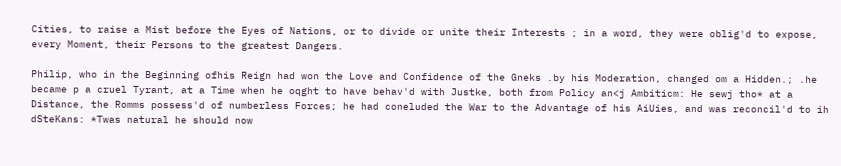Cities, to raise a Mist before the Eyes of Nations, or to divide or unite their Interests ; in a word, they were oblig'd to expose, every Moment, their Persons to the greatest Dangers.

Philip, who in the Beginning ofhis Reign had won the Love and Confidence of the Gneks .by his Moderation, changed om a Hidden.; .he became p a cruel Tyrant, at a Time when he oqght to have behav'd with Justke, both from Policy an<j Ambiticm: He sewj tho* at a Distance, the Romms possess'd of numberless Forces; he had coneluded the War to the Advantage of his AiUies, and was reconcil'd to ih dSteKans: *Twas natural he should now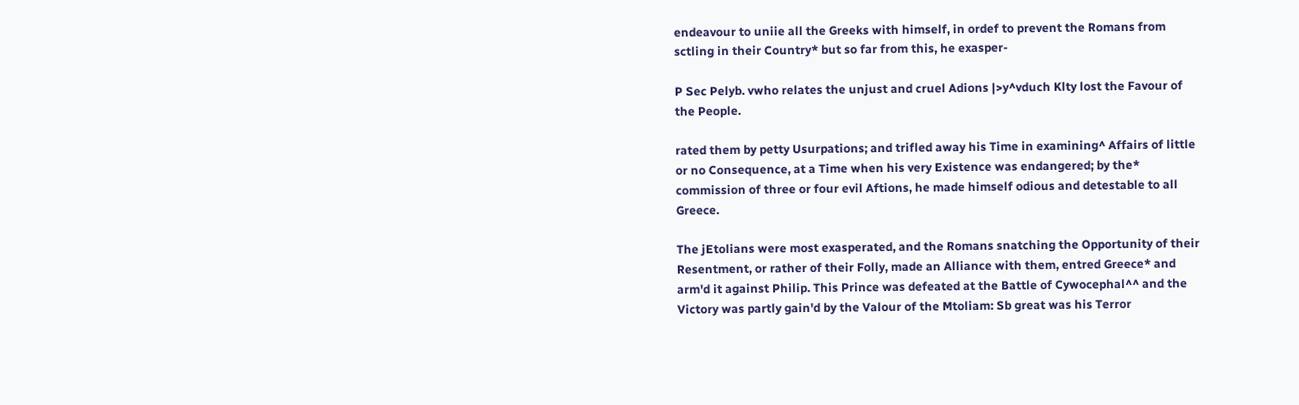endeavour to uniie all the Greeks with himself, in ordef to prevent the Romans from sctling in their Country* but so far from this, he exasper-

P Sec Pelyb. vwho relates the unjust and cruel Adions |>y^vduch Klty lost the Favour of the People.

rated them by petty Usurpations; and trifled away his Time in examining^ Affairs of little or no Consequence, at a Time when his very Existence was endangered; by the* commission of three or four evil Aftions, he made himself odious and detestable to all Greece.

The jEtolians were most exasperated, and the Romans snatching the Opportunity of their Resentment, or rather of their Folly, made an Alliance with them, entred Greece* and arm'd it against Philip. This Prince was defeated at the Battle of Cywocephal^^ and the Victory was partly gain'd by the Valour of the Mtoliam: Sb great was his Terror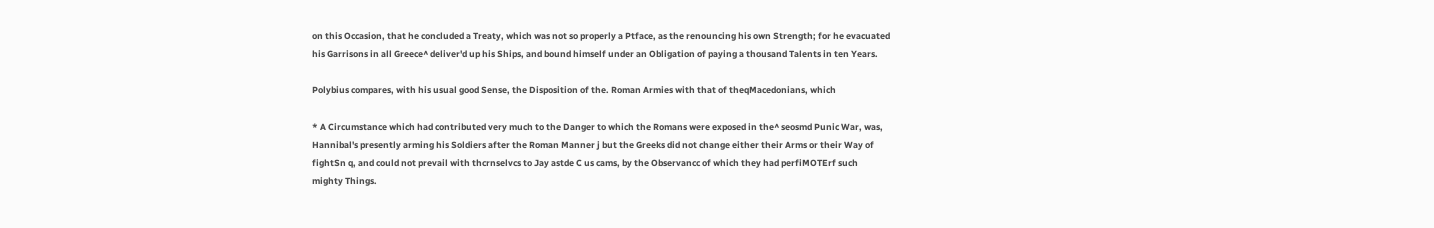on this Occasion, that he concluded a Treaty, which was not so properly a Ptface, as the renouncing his own Strength; for he evacuated his Garrisons in all Greece^ deliver'd up his Ships, and bound himself under an Obligation of paying a thousand Talents in ten Years.

Polybius compares, with his usual good Sense, the Disposition of the. Roman Armies with that of theqMacedonians, which

* A Circumstance which had contributed very much to the Danger to which the Romans were exposed in the^ seosmd Punic War, was, Hannibal's presently arming his Soldiers after the Roman Manner j but the Greeks did not change either their Arms or their Way of fightSn q, and could not prevail with thcrnselvcs to Jay astde C us cams, by the Observancc of which they had perfiMOTErf such mighty Things.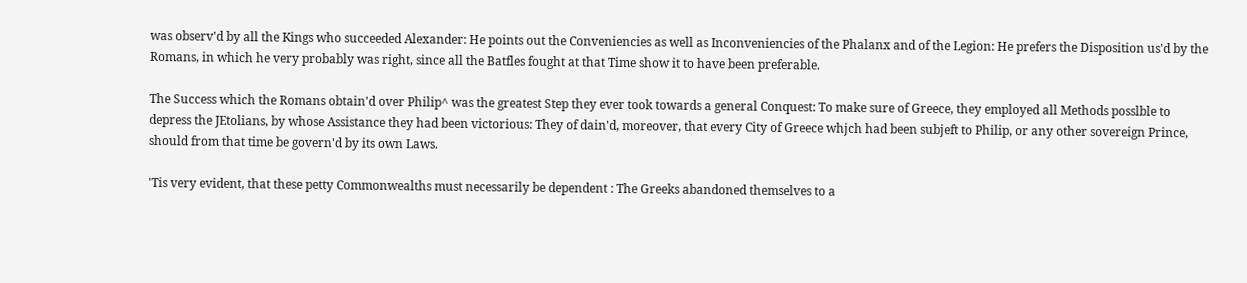was observ'd by all the Kings who succeeded Alexander: He points out the Conveniencies as well as Inconveniencies of the Phalanx and of the Legion: He prefers the Disposition us'd by the Romans, in which he very probably was right, since all the Batfles fought at that Time show it to have been preferable.

The Success which the Romans obtain'd over Philip^ was the greatest Step they ever took towards a general Conquest: To make sure of Greece, they employed all Methods posslble to depress the JEtolians, by whose Assistance they had been victorious: They of dain'd, moreover, that every City of Greece whjch had been subjeft to Philip, or any other sovereign Prince, should from that time be govern'd by its own Laws.

'Tis very evident, that these petty Commonwealths must necessarily be dependent : The Greeks abandoned themselves to a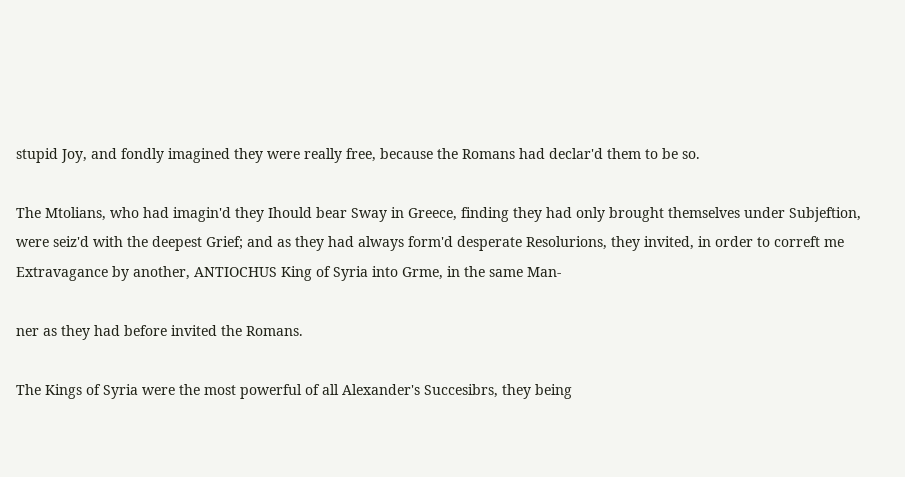stupid Joy, and fondly imagined they were really free, because the Romans had declar'd them to be so.

The Mtolians, who had imagin'd they Ihould bear Sway in Greece, finding they had only brought themselves under Subjeftion, were seiz'd with the deepest Grief; and as they had always form'd desperate Resolurions, they invited, in order to correft me Extravagance by another, ANTIOCHUS King of Syria into Grme, in the same Man-

ner as they had before invited the Romans.

The Kings of Syria were the most powerful of all Alexander's Succesibrs, they being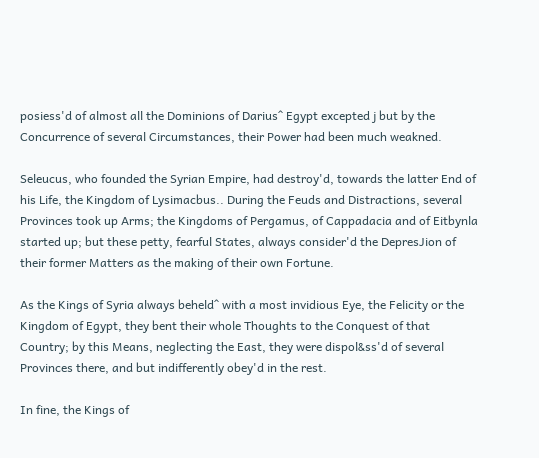posiess'd of almost all the Dominions of Darius^ Egypt excepted j but by the Concurrence of several Circumstances, their Power had been much weakned.

Seleucus, who founded the Syrian Empire, had destroy'd, towards the latter End of his Life, the Kingdom of Lysimacbus.. During the Feuds and Distractions, several Provinces took up Arms; the Kingdoms of Pergamus, of Cappadacia and of Eitbynla started up; but these petty, fearful States, always consider'd the DepresJion of their former Matters as the making of their own Fortune.

As the Kings of Syria always beheld^ with a most invidious Eye, the Felicity or the Kingdom of Egypt, they bent their whole Thoughts to the Conquest of that Country; by this Means, neglecting the East, they were dispol&ss'd of several Provinces there, and but indifferently obey'd in the rest.

In fine, the Kings of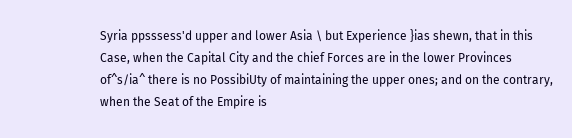Syria ppsssess'd upper and lower Asia \ but Experience }ias shewn, that in this Case, when the Capital City and the chief Forces are in the lower Provinces of^s/ia^ there is no PossibiUty of maintaining the upper ones; and on the contrary, when the Seat of the Empire is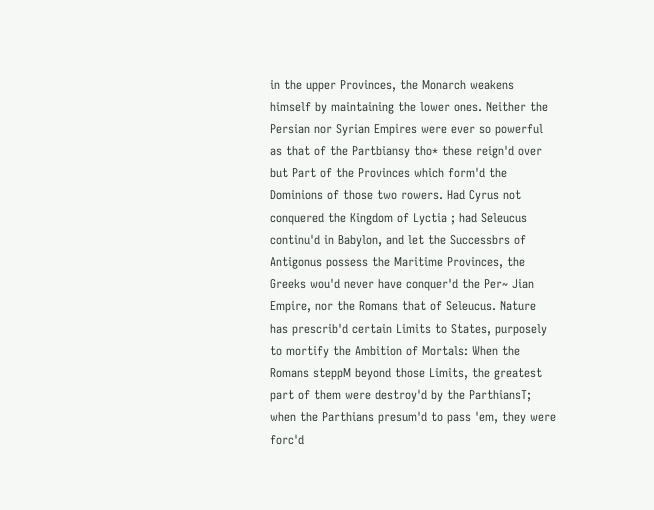in the upper Provinces, the Monarch weakens himself by maintaining the lower ones. Neither the Persian nor Syrian Empires were ever so powerful as that of the Partbiansy tho* these reign'd over but Part of the Provinces which form'd the Dominions of those two rowers. Had Cyrus not conquered the Kingdom of Lyctia ; had Seleucus continu'd in Babylon, and let the Successbrs of Antigonus possess the Maritime Provinces, the Greeks wou'd never have conquer'd the Per~ Jian Empire, nor the Romans that of Seleucus. Nature has prescrib'd certain Limits to States, purposely to mortify the Ambition of Mortals: When the Romans steppM beyond those Limits, the greatest part of them were destroy'd by the ParthiansT; when the Parthians presum'd to pass 'em, they were forc'd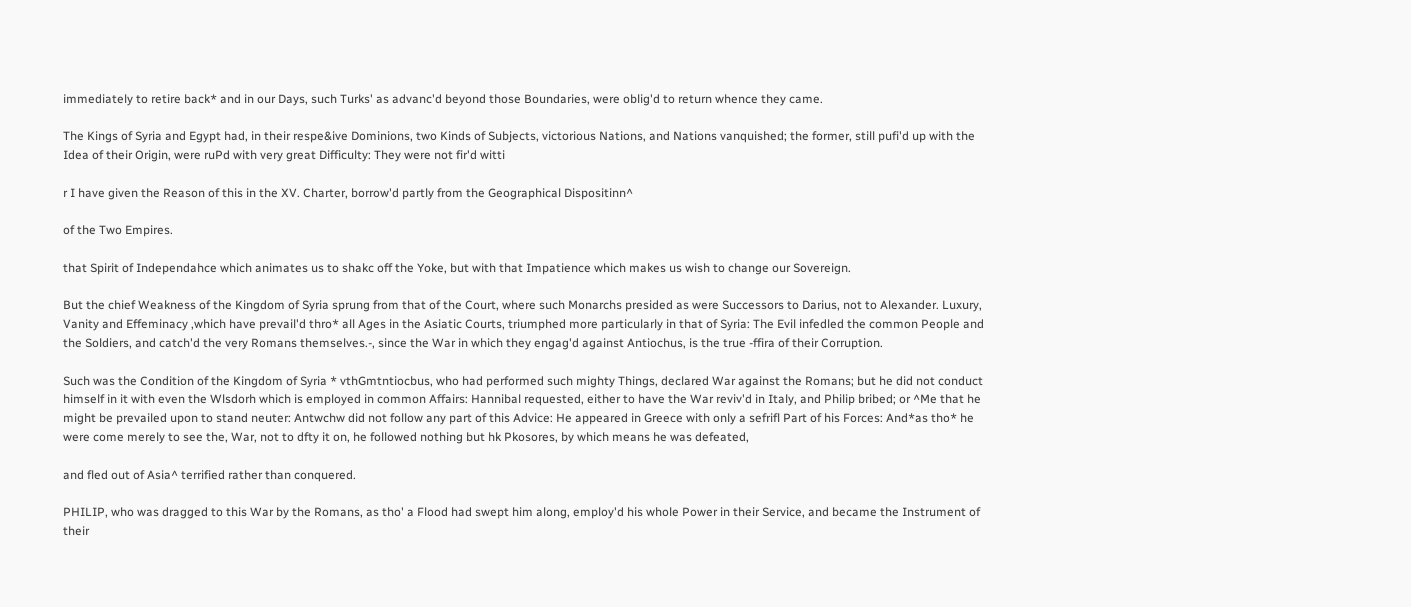immediately to retire back* and in our Days, such Turks' as advanc'd beyond those Boundaries, were oblig'd to return whence they came.

The Kings of Syria and Egypt had, in their respe&ive Dominions, two Kinds of Subjects, victorious Nations, and Nations vanquished; the former, still pufi'd up with the Idea of their Origin, were ruPd with very great Difficulty: They were not fir'd witti

r I have given the Reason of this in the XV. Charter, borrow'd partly from the Geographical Dispositinn^

of the Two Empires.

that Spirit of Independahce which animates us to shakc off the Yoke, but with that Impatience which makes us wish to change our Sovereign.

But the chief Weakness of the Kingdom of Syria sprung from that of the Court, where such Monarchs presided as were Successors to Darius, not to Alexander. Luxury, Vanity and Effeminacy ,which have prevail'd thro* all Ages in the Asiatic Courts, triumphed more particularly in that of Syria: The Evil infedled the common People and the Soldiers, and catch'd the very Romans themselves.-, since the War in which they engag'd against Antiochus, is the true -ffira of their Corruption.

Such was the Condition of the Kingdom of Syria * vthGmtntiocbus, who had performed such mighty Things, declared War against the Romans; but he did not conduct himself in it with even the Wlsdorh which is employed in common Affairs: Hannibal requested, either to have the War reviv'd in Italy, and Philip bribed; or ^Me that he might be prevailed upon to stand neuter: Antwchw did not follow any part of this Advice: He appeared in Greece with only a sefrifl Part of his Forces: And*as tho* he were come merely to see the, War, not to dfty it on, he followed nothing but hk Pkosores, by which means he was defeated,

and fled out of Asia^ terrified rather than conquered.

PHILIP, who was dragged to this War by the Romans, as tho' a Flood had swept him along, employ'd his whole Power in their Service, and became the Instrument of their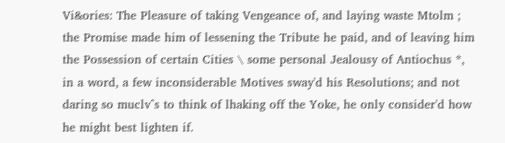Vi&ories: The Pleasure of taking Vengeance of, and laying waste Mtolm ; the Promise made him of lessening the Tribute he paid, and of leaving him the Possession of certain Cities \ some personal Jealousy of Antiochus *, in a word, a few inconsiderable Motives sway'd his Resolutions; and not daring so muclv^s to think of lhaking off the Yoke, he only consider'd how he might best lighten if.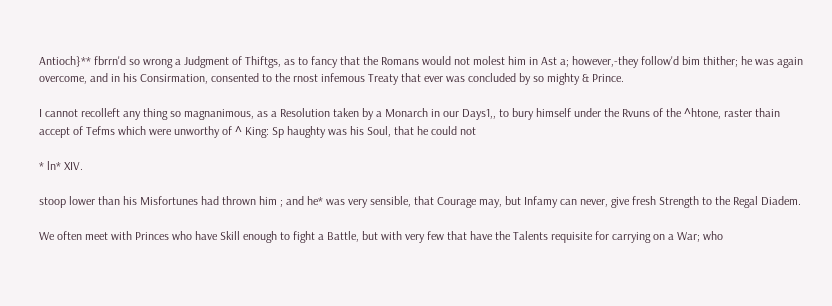Antioch}** fbrrn'd so wrong a Judgment of Thiftgs, as to fancy that the Romans would not molest him in Ast a; however,-they follow'd bim thither; he was again overcome, and in his Consirmation, consented to the rnost infemous Treaty that ever was concluded by so mighty & Prince.

I cannot recolleft any thing so magnanimous, as a Resolution taken by a Monarch in our Days1,, to bury himself under the Rvuns of the ^htone, raster thain accept of Tefms which were unworthy of ^ King: Sp haughty was his Soul, that he could not

* ln* XIV.

stoop lower than his Misfortunes had thrown him ; and he* was very sensible, that Courage may, but Infamy can never, give fresh Strength to the Regal Diadem.

We often meet with Princes who have Skill enough to fight a Battle, but with very few that have the Talents requisite for carrying on a War; who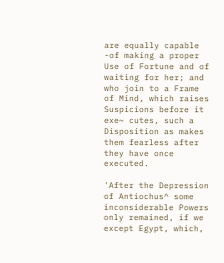are equally capable -of making a proper Use of Fortune and of waiting for her; and who join to a Frame of Mind, which raises Suspicions before it exe~ cutes, such a Disposition as makes them fearless after they have once executed.

'After the Depression of Antiochus^ some inconsiderable Powers only remained, if we except Egypt, which,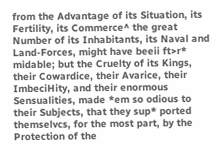from the Advantage of its Situation, its Fertility, its Commerce^ the great Number of its Inhabitants, its Naval and Land-Forces, might have beeii ft>r* midable; but the Cruelty of its Kings, their Cowardice, their Avarice, their ImbeciHity, and their enormous Sensualities, made *em so odious to their Subjects, that they sup* ported themselvcs, for the most part, by the Protection of the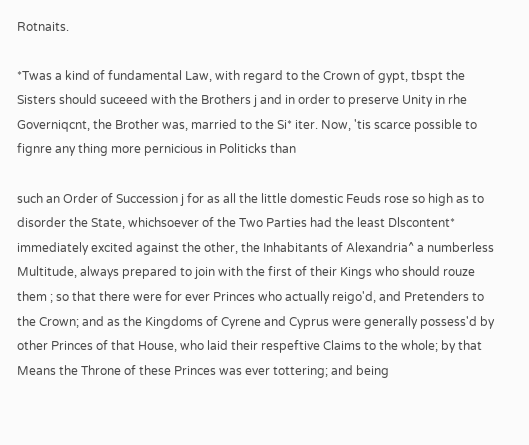Rotnaits.

*Twas a kind of fundamental Law, with regard to the Crown of gypt, tbspt the Sisters should suceeed with the Brothers j and in order to preserve Unity in rhe Governiqcnt, the Brother was, married to the Si* iter. Now, 'tis scarce possible to fignre any thing more pernicious in Politicks than

such an Order of Succession j for as all the little domestic Feuds rose so high as to disorder the State, whichsoever of the Two Parties had the least Dlscontent* immediately excited against the other, the Inhabitants of Alexandria^ a numberless Multitude, always prepared to join with the first of their Kings who should rouze them ; so that there were for ever Princes who actually reigo'd, and Pretenders to the Crown; and as the Kingdoms of Cyrene and Cyprus were generally possess'd by other Princes of that House, who laid their respeftive Claims to the whole; by that Means the Throne of these Princes was ever tottering; and being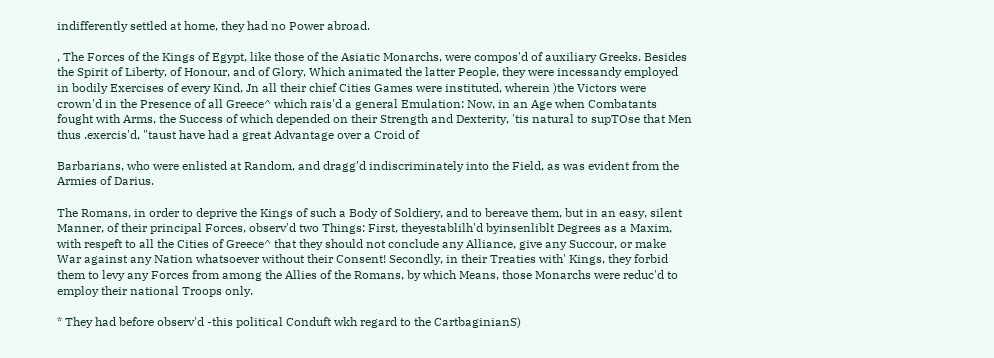indifferently settled at home, they had no Power abroad.

, The Forces of the Kings of Egypt, like those of the Asiatic Monarchs, were compos'd of auxiliary Greeks. Besides the Spirit of Liberty, of Honour, and of Glory, Which animated the latter People, they were incessandy employed in bodily Exercises of every Kind, Jn all their chief Cities Games were instituted, wherein )the Victors were crown'd in the Presence of all Greece^ which rais'd a general Emulation: Now, in an Age when Combatants fought with Arms, the Success of which depended on their Strength and Dexterity, 'tis natural to supTOse that Men thus .exercis'd, "taust have had a great Advantage over a Croid of

Barbarians, who were enlisted at Random, and dragg'd indiscriminately into the Field, as was evident from the Armies of Darius.

The Romans, in order to deprive the Kings of such a Body of Soldiery, and to bereave them, but in an easy, silent Manner, of their principal Forces, observ'd two Things: First, theyestablilh'd byinsenliblt Degrees as a Maxim, with respeft to all the Cities of Greece^ that they should not conclude any Alliance, give any Succour, or make War against any Nation whatsoever without their Consent! Secondly, in their Treaties with' Kings, they forbid them to levy any Forces from among the Allies of the Romans, by which Means, those Monarchs were reduc'd to employ their national Troops only.

* They had before observ'd -this political Conduft wkh regard to the CartbaginianS)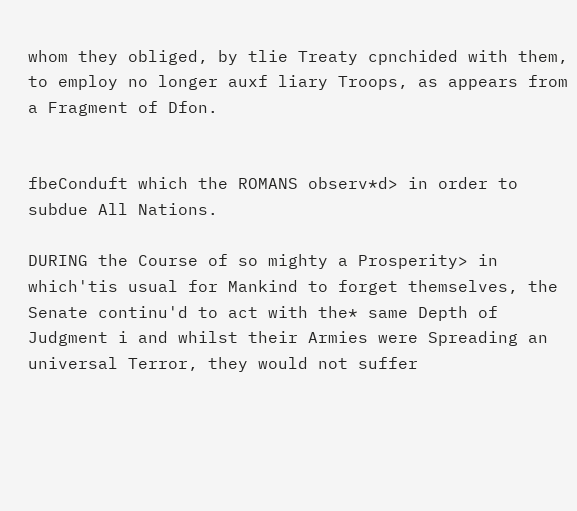whom they obliged, by tlie Treaty cpnchided with them, to employ no longer auxf liary Troops, as appears from a Fragment of Dfon.


fbeConduft which the ROMANS observ*d> in order to subdue All Nations.

DURING the Course of so mighty a Prosperity> in which'tis usual for Mankind to forget themselves, the Senate continu'd to act with the* same Depth of Judgment i and whilst their Armies were Spreading an universal Terror, they would not suffer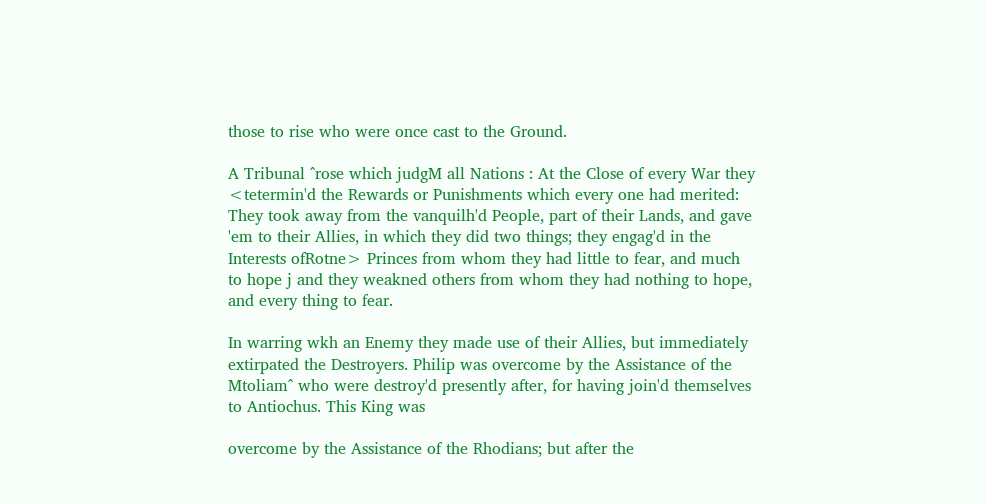those to rise who were once cast to the Ground.

A Tribunal ^rose which judgM all Nations : At the Close of every War they <tetermin'd the Rewards or Punishments which every one had merited: They took away from the vanquilh'd People, part of their Lands, and gave 'em to their Allies, in which they did two things; they engag'd in the Interests ofRotne> Princes from whom they had little to fear, and much to hope j and they weakned others from whom they had nothing to hope, and every thing to fear.

In warring wkh an Enemy they made use of their Allies, but immediately extirpated the Destroyers. Philip was overcome by the Assistance of the Mtoliam^ who were destroy'd presently after, for having join'd themselves to Antiochus. This King was

overcome by the Assistance of the Rhodians; but after the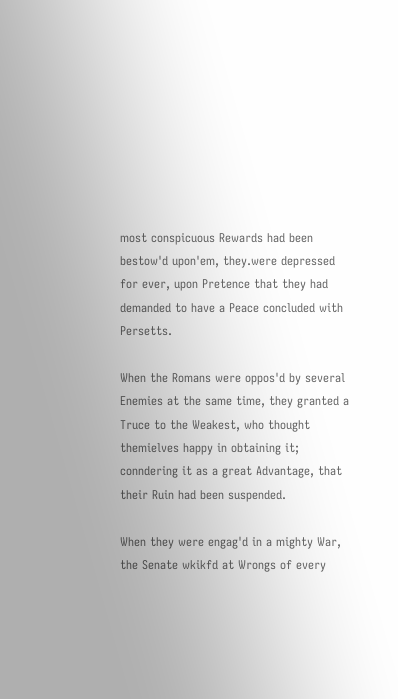most conspicuous Rewards had been bestow'd upon'em, they.were depressed for ever, upon Pretence that they had demanded to have a Peace concluded with Persetts.

When the Romans were oppos'd by several Enemies at the same time, they granted a Truce to the Weakest, who thought themielves happy in obtaining it; conndering it as a great Advantage, that their Ruin had been suspended.

When they were engag'd in a mighty War, the Senate wkikfd at Wrongs of every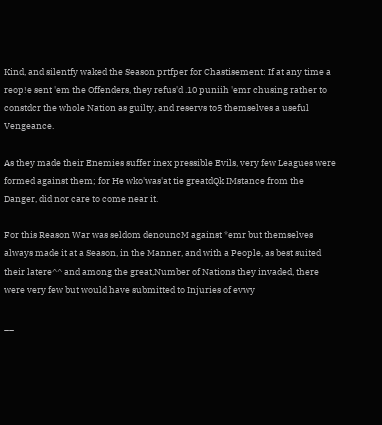Kind, and silentfy waked the Season prtfper for Chastisement: If at any time a reop!e sent 'em the Offenders, they refus'd .10 puniih 'emr chusing rather to constdcr the whole Nation as guilty, and reservs to5 themselves a useful Vengeance.

As they made their Enemies suffer inex pressible Evils, very few Leagues were formed against them; for He wko'was'at tie greatdQk IMstance from the Danger, did nor care to come near it.

For this Reason War was seldom denouncM against *emr but themselves always made it at a Season, in the Manner, and with a People, as best suited their latere^^ and among the great,Number of Nations they invaded, there were very few but would have submitted to Injuries of evwy

__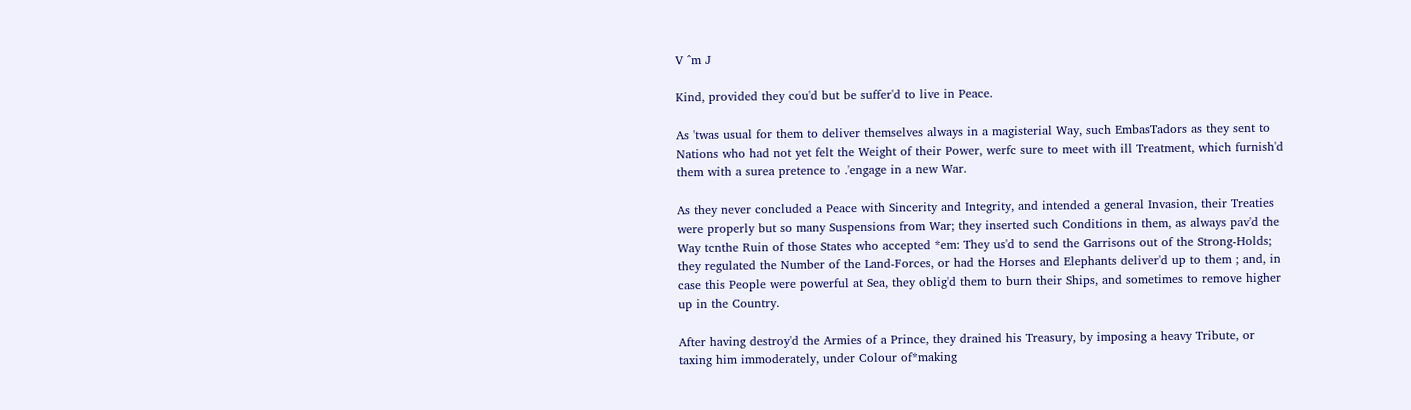V ^m J

Kind, provided they cou'd but be suffer'd to live in Peace.

As 'twas usual for them to deliver themselves always in a magisterial Way, such EmbasTadors as they sent to Nations who had not yet felt the Weight of their Power, werfc sure to meet with ill Treatment, which furnish'd them with a surea pretence to .'engage in a new War.

As they never concluded a Peace with Sincerity and Integrity, and intended a general Invasion, their Treaties were properly but so many Suspensions from War; they inserted such Conditions in them, as always pav'd the Way tcnthe Ruin of those States who accepted *em: They us'd to send the Garrisons out of the Strong-Holds; they regulated the Number of the Land-Forces, or had the Horses and Elephants deliver'd up to them ; and, in case this People were powerful at Sea, they oblig'd them to burn their Ships, and sometimes to remove higher up in the Country.

After having destroy'd the Armies of a Prince, they drained his Treasury, by imposing a heavy Tribute, or taxing him immoderately, under Colour of*making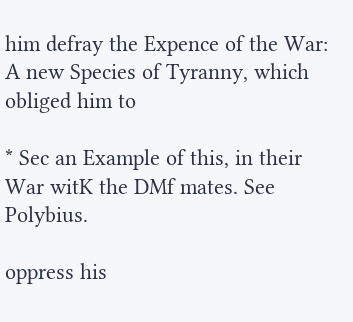him defray the Expence of the War: A new Species of Tyranny, which obliged him to

* Sec an Example of this, in their War witK the DMf mates. See Polybius.

oppress his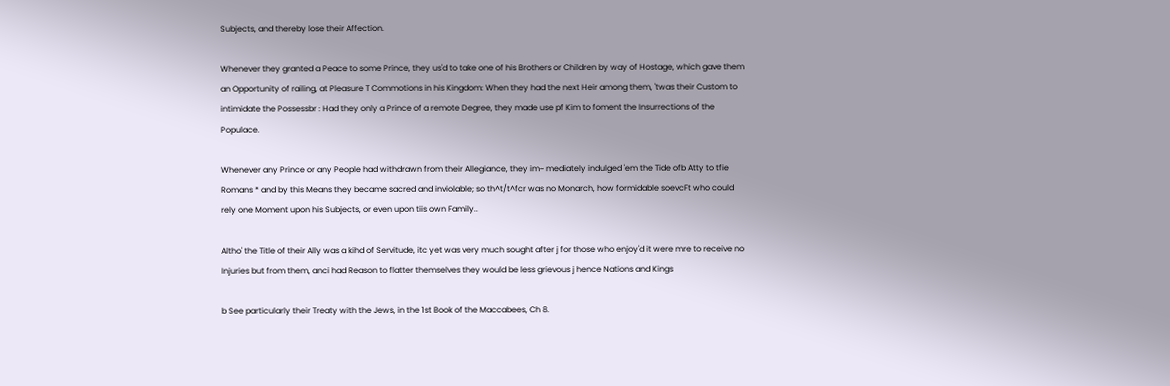Subjects, and thereby lose their Affection.

Whenever they granted a Peace to some Prince, they us'd to take one of his Brothers or Children by way of Hostage, which gave them an Opportunity of railing, at Pleasure T Commotions in his Kingdom: When they had the next Heir among them, 'twas their Custom to intimidate the Possessbr : Had they only a Prince of a remote Degree, they made use pf Kim to foment the Insurrections of the Populace.

Whenever any Prince or any People had withdrawn from their Allegiance, they im~ mediately indulged 'em the Tide ofb Atty to tfie Romans * and by this Means they became sacred and inviolable; so th^t/t^fcr was no Monarch, how formidable soevcFt who could rely one Moment upon his Subjects, or even upon tiis own Family..

Altho' the Title of their Ally was a kihd of Servitude, itc yet was very much sought after j for those who enjoy'd it were mre to receive no Injuries but from them, anci had Reason to flatter themselves they would be less grievous j hence Nations and Kings

b See particularly their Treaty with the Jews, in the 1st Book of the Maccabees, Ch 8.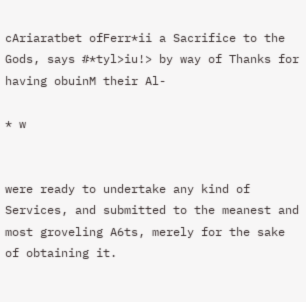cAriaratbet ofFerr*ii a Sacrifice to the Gods, says #*tyl>iu!> by way of Thanks for having obuinM their Al-

* w


were ready to undertake any kind of Services, and submitted to the meanest and most groveling A6ts, merely for the sake of obtaining it.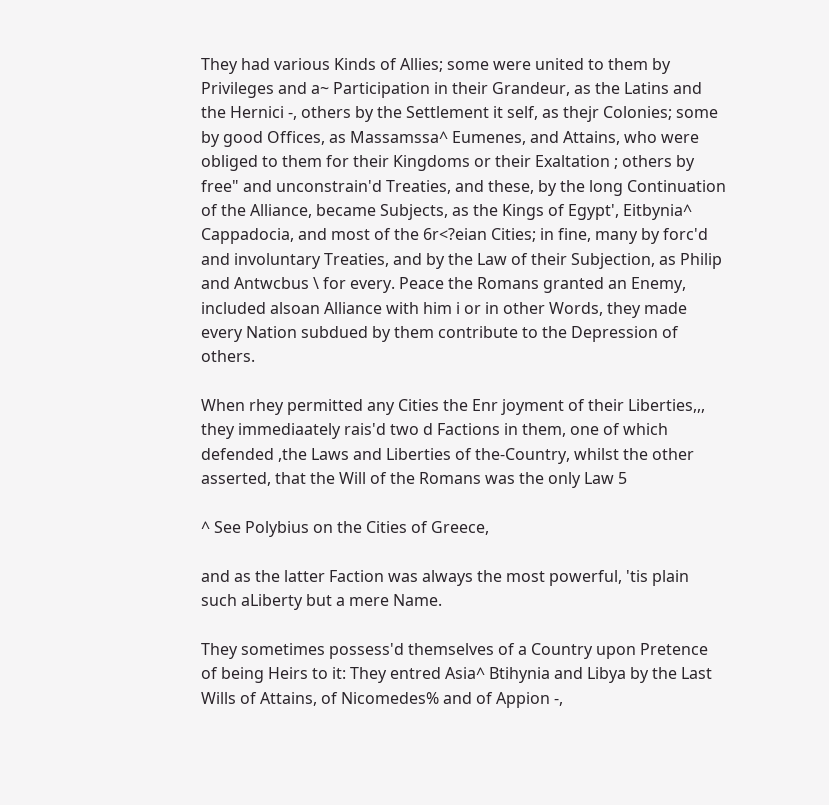They had various Kinds of Allies; some were united to them by Privileges and a~ Participation in their Grandeur, as the Latins and the Hernici -, others by the Settlement it self, as thejr Colonies; some by good Offices, as Massamssa^ Eumenes, and Attains, who were obliged to them for their Kingdoms or their Exaltation ; others by free" and unconstrain'd Treaties, and these, by the long Continuation of the Alliance, became Subjects, as the Kings of Egypt', Eitbynia^ Cappadocia, and most of the 6r<?eian Cities; in fine, many by forc'd and involuntary Treaties, and by the Law of their Subjection, as Philip and Antwcbus \ for every. Peace the Romans granted an Enemy, included alsoan Alliance with him i or in other Words, they made every Nation subdued by them contribute to the Depression of others.

When rhey permitted any Cities the Enr joyment of their Liberties,,, they immediaately rais'd two d Factions in them, one of which defended ,the Laws and Liberties of the-Country, whilst the other asserted, that the Will of the Romans was the only Law 5

^ See Polybius on the Cities of Greece,

and as the latter Faction was always the most powerful, 'tis plain such aLiberty but a mere Name.

They sometimes possess'd themselves of a Country upon Pretence of being Heirs to it: They entred Asia^ Btihynia and Libya by the Last Wills of Attains, of Nicomedes% and of Appion -,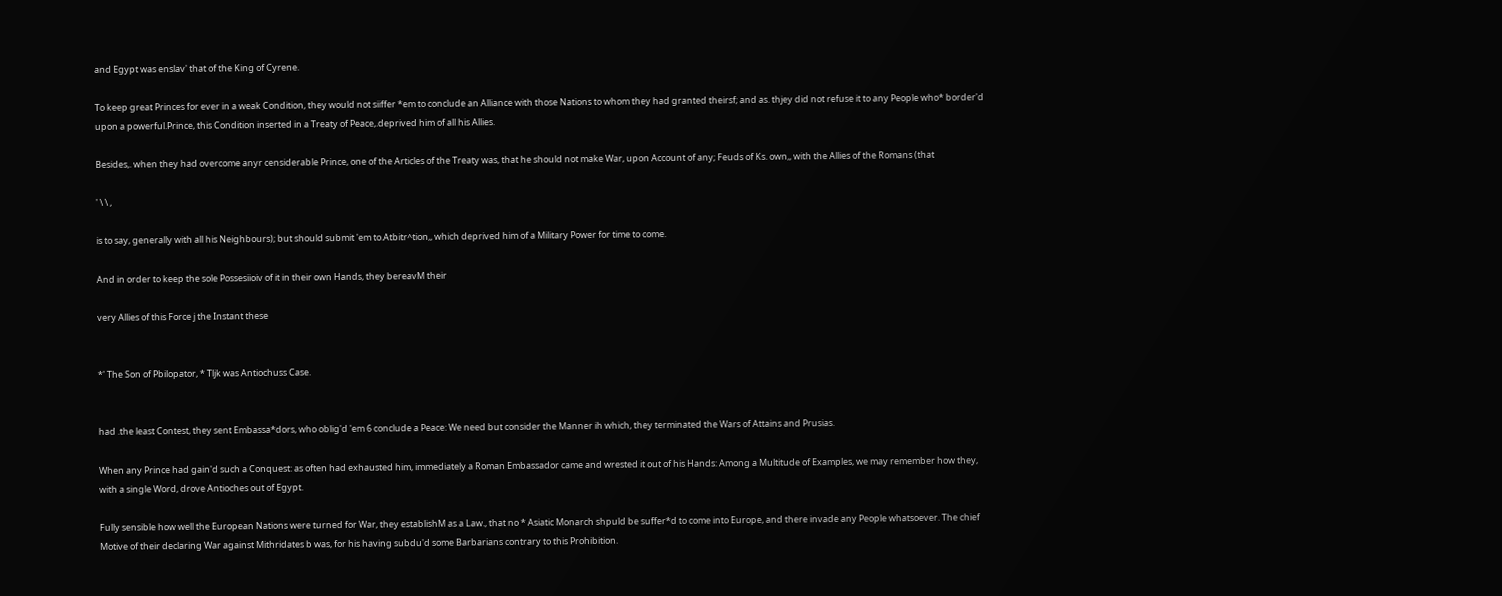and Egypt was enslav' that of the King of Cyrene.

To keep great Princes for ever in a weak Condition, they would not siiffer *em to conclude an Alliance with those Nations to whom they had granted theirsf; and as. thjey did not refuse it to any People who* border'd upon a powerful.Prince, this Condition inserted in a Treaty of Peace,.deprived him of all his Allies.

Besides,. when they had overcome anyr censiderable Prince, one of the Articles of the Treaty was, that he should not make War, upon Account of any; Feuds of Ks. own,, with the Allies of the Romans (that

' \ \ ,

is to say, generally with all his Neighbours); but should submit 'em to.Atbitr^tion,, which deprived him of a Military Power for time to come.

And in order to keep the sole Possesiioiv of it in their own Hands, they bereavM their

very Allies of this Force j the Instant these


*' The Son of Pbilopator, * Tljk was Antiochuss Case.


had .the least Contest, they sent Embassa*dors, who oblig'd 'em 6 conclude a Peace: We need but consider the Manner ih which, they terminated the Wars of Attains and Prusias.

When any Prince had gain'd such a Conquest: as often had exhausted him, immediately a Roman Embassador came and wrested it out of his Hands: Among a Multitude of Examples, we may remember how they, with a single Word, drove Antioches out of Egypt.

Fully sensible how well the European Nations were turned for War, they establishM as a Law., that no * Asiatic Monarch shpuld be suffer*d to come into Europe, and there invade any People whatsoever. The chief Motive of their declaring War against Mithridates b was, for his having subdu'd some Barbarians contrary to this Prohibition.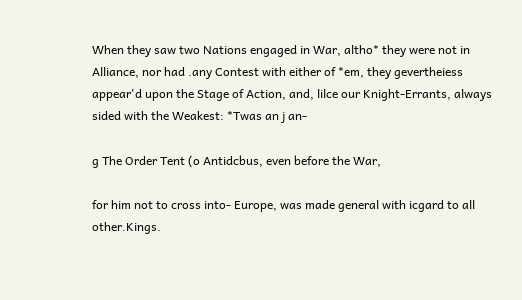When they saw two Nations engaged in War, altho* they were not in Alliance, nor had .any Contest with either of *em, they gevertheiess appear'd upon the Stage of Action, and, lilce our Knight-Errants, always sided with the Weakest: *Twas an j an-

g The Order Tent (o Antidcbus, even before the War,

for him not to cross into- Europe, was made general with icgard to all other.Kings.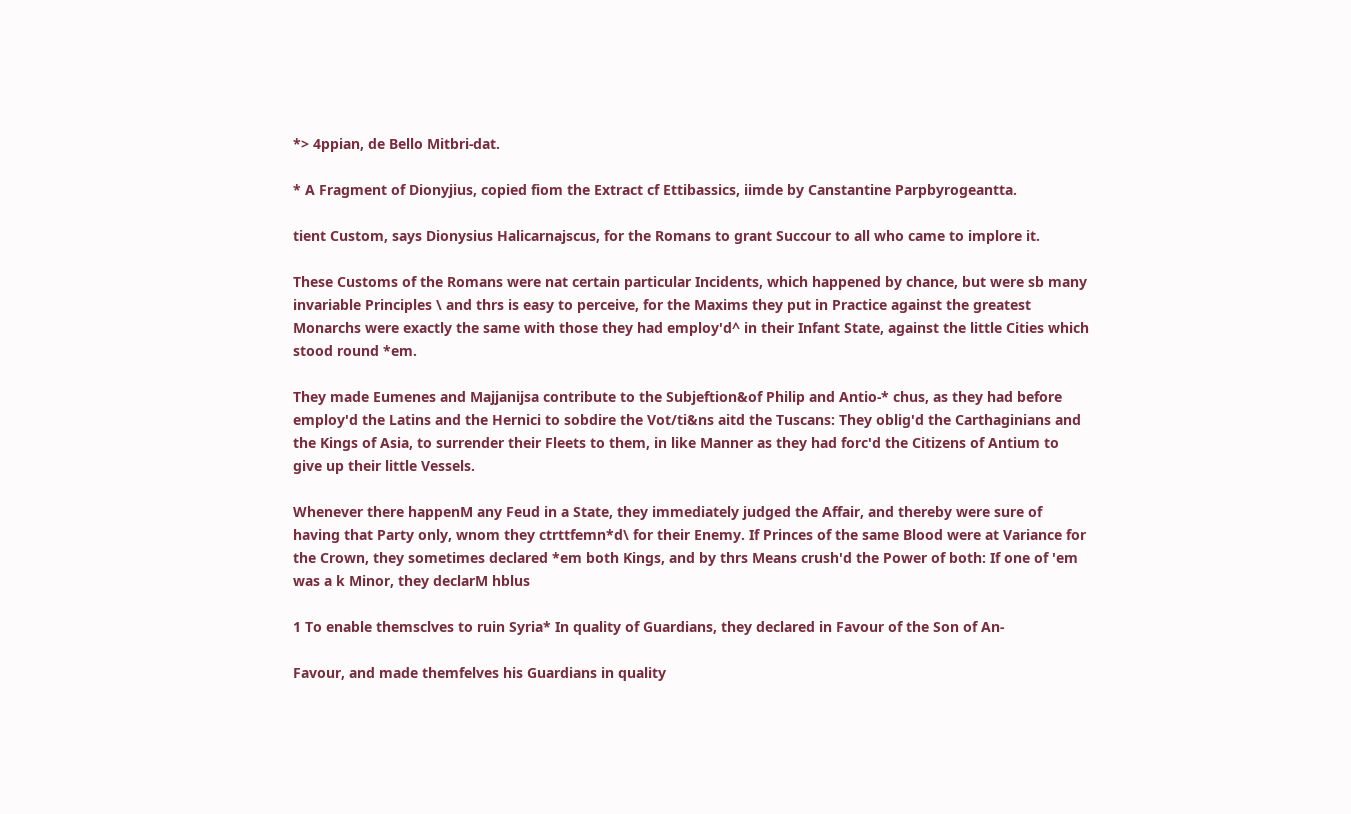*> 4ppian, de Bello Mitbri-dat.

* A Fragment of Dionyjius, copied fiom the Extract cf Ettibassics, iimde by Canstantine Parpbyrogeantta.

tient Custom, says Dionysius Halicarnajscus, for the Romans to grant Succour to all who came to implore it.

These Customs of the Romans were nat certain particular Incidents, which happened by chance, but were sb many invariable Principles \ and thrs is easy to perceive, for the Maxims they put in Practice against the greatest Monarchs were exactly the same with those they had employ'd^ in their Infant State, against the little Cities which stood round *em.

They made Eumenes and Majjanijsa contribute to the Subjeftion&of Philip and Antio-* chus, as they had before employ'd the Latins and the Hernici to sobdire the Vot/ti&ns aitd the Tuscans: They oblig'd the Carthaginians and the Kings of Asia, to surrender their Fleets to them, in like Manner as they had forc'd the Citizens of Antium to give up their little Vessels.

Whenever there happenM any Feud in a State, they immediately judged the Affair, and thereby were sure of having that Party only, wnom they ctrttfemn*d\ for their Enemy. If Princes of the same Blood were at Variance for the Crown, they sometimes declared *em both Kings, and by thrs Means crush'd the Power of both: If one of 'em was a k Minor, they declarM hblus

1 To enable themsclves to ruin Syria* In quality of Guardians, they declared in Favour of the Son of An-

Favour, and made themfelves his Guardians in quality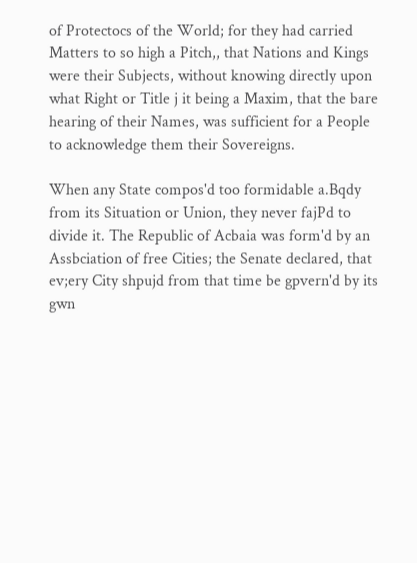of Protectocs of the World; for they had carried Matters to so high a Pitch,, that Nations and Kings were their Subjects, without knowing directly upon what Right or Title j it being a Maxim, that the bare hearing of their Names, was sufficient for a People to acknowledge them their Sovereigns.

When any State compos'd too formidable a.Bqdy from its Situation or Union, they never fajPd to divide it. The Republic of Acbaia was form'd by an Assbciation of free Cities; the Senate declared, that ev;ery City shpujd from that time be gpvern'd by its gwn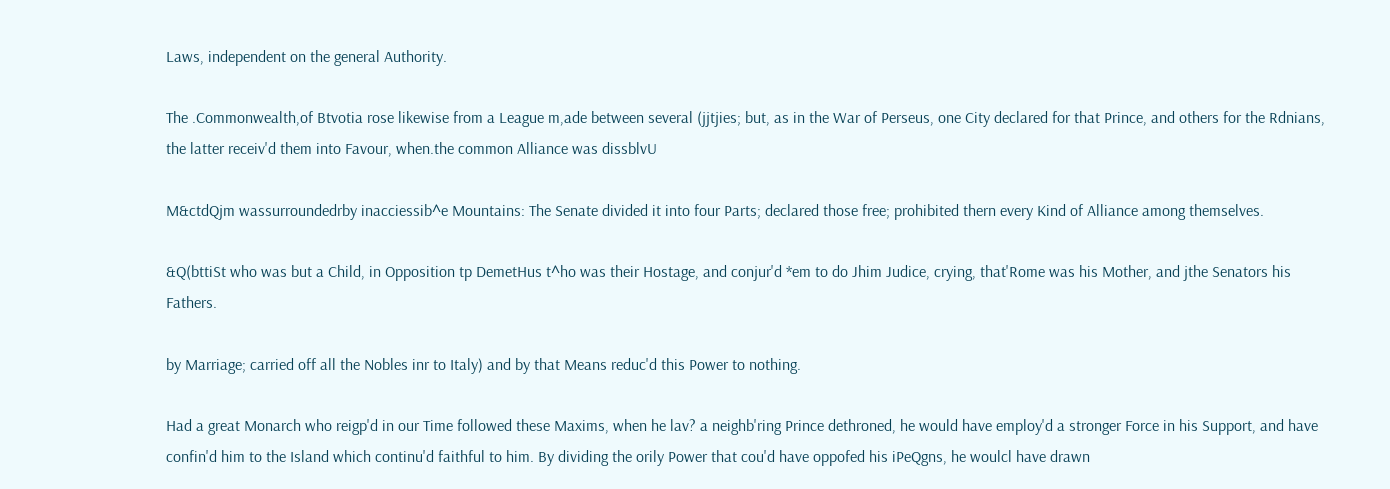Laws, independent on the general Authority.

The .Commonwealth,of Btvotia rose likewise from a League m,ade between several (jjtjies; but, as in the War of Perseus, one City declared for that Prince, and others for the Rdnians, the latter receiv'd them into Favour, when.the common Alliance was dissblvU

M&ctdQjm wassurroundedrby inacciessib^e Mountains: The Senate divided it into four Parts; declared those free; prohibited thern every Kind of Alliance among themselves.

&Q(bttiSt who was but a Child, in Opposition tp DemetHus t^ho was their Hostage, and conjur'd *em to do Jhim Judice, crying, that'Rome was his Mother, and jthe Senators his Fathers.

by Marriage; carried off all the Nobles inr to Italy) and by that Means reduc'd this Power to nothing.

Had a great Monarch who reigp'd in our Time followed these Maxims, when he lav? a neighb'ring Prince dethroned, he would have employ'd a stronger Force in his Support, and have confin'd him to the Island which continu'd faithful to him. By dividing the orily Power that cou'd have oppofed his iPeQgns, he woulcl have drawn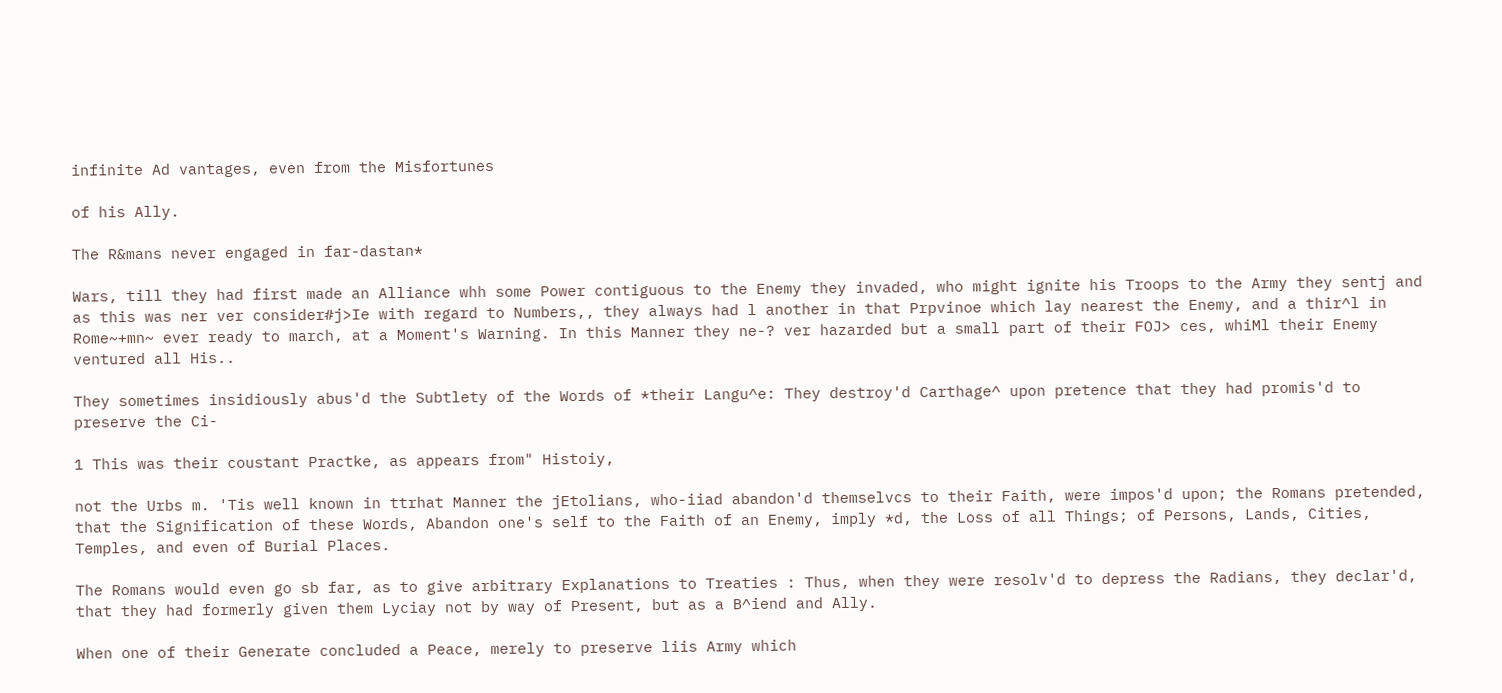infinite Ad vantages, even from the Misfortunes

of his Ally.

The R&mans never engaged in far-dastan*

Wars, till they had first made an Alliance whh some Power contiguous to the Enemy they invaded, who might ignite his Troops to the Army they sentj and as this was ner ver consider#j>Ie with regard to Numbers,, they always had l another in that Prpvinoe which lay nearest the Enemy, and a thir^l in Rome~+mn~ ever ready to march, at a Moment's Warning. In this Manner they ne-? ver hazarded but a small part of their FOJ> ces, whiMl their Enemy ventured all His..

They sometimes insidiously abus'd the Subtlety of the Words of *their Langu^e: They destroy'd Carthage^ upon pretence that they had promis'd to preserve the Ci-

1 This was their coustant Practke, as appears from" Histoiy,

not the Urbs m. 'Tis well known in ttrhat Manner the jEtolians, who-iiad abandon'd themselvcs to their Faith, were impos'd upon; the Romans pretended, that the Signification of these Words, Abandon one's self to the Faith of an Enemy, imply *d, the Loss of all Things; of Persons, Lands, Cities, Temples, and even of Burial Places.

The Romans would even go sb far, as to give arbitrary Explanations to Treaties : Thus, when they were resolv'd to depress the Radians, they declar'd, that they had formerly given them Lyciay not by way of Present, but as a B^iend and Ally.

When one of their Generate concluded a Peace, merely to preserve liis Army which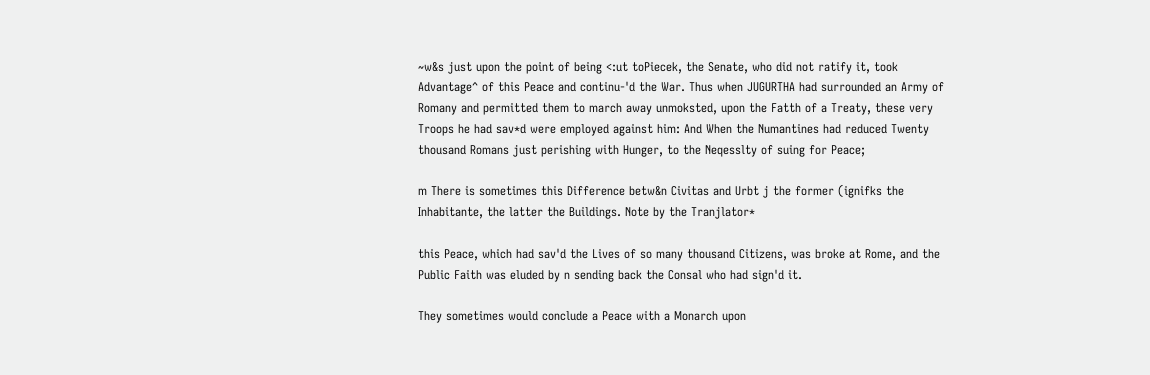~w&s just upon the point of being <:ut toPiecek, the Senate, who did not ratify it, took Advantage^ of this Peace and continu-'d the War. Thus when JUGURTHA had surrounded an Army of Romany and permitted them to march away unmoksted, upon the Fatth of a Treaty, these very Troops he had sav*d were employed against him: And When the Numantines had reduced Twenty thousand Romans just perishing with Hunger, to the Neqesslty of suing for Peace;

m There is sometimes this Difference betw&n Civitas and Urbt j the former (ignifks the Inhabitante, the latter the Buildings. Note by the Tranjlator*

this Peace, which had sav'd the Lives of so many thousand Citizens, was broke at Rome, and the Public Faith was eluded by n sending back the Consal who had sign'd it.

They sometimes would conclude a Peace with a Monarch upon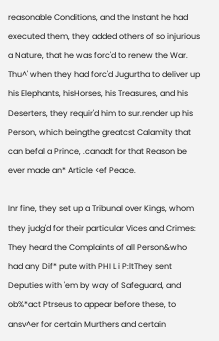reasonable Conditions, and the Instant he had executed them, they added others of so injurious a Nature, that he was forc'd to renew the War. Thu^' when they had forc'd Jugurtha to deliver up his Elephants, hisHorses, his Treasures, and his Deserters, they requir'd him to sur.render up his Person, which beingthe greatcst Calamity that can befal a Prince, .canadt for that Reason be ever made an* Article <ef Peace.

Inr fine, they set up a Tribunal over Kings, whom they judg'd for their particular Vices and Crimes: They heard the Complaints of all Person&who had any Dif* pute with PHI L i P:ltThey sent Deputies with 'em by way of Safeguard, and ob%*act Ptrseus to appear before these, to ansv^er for certain Murthers and certain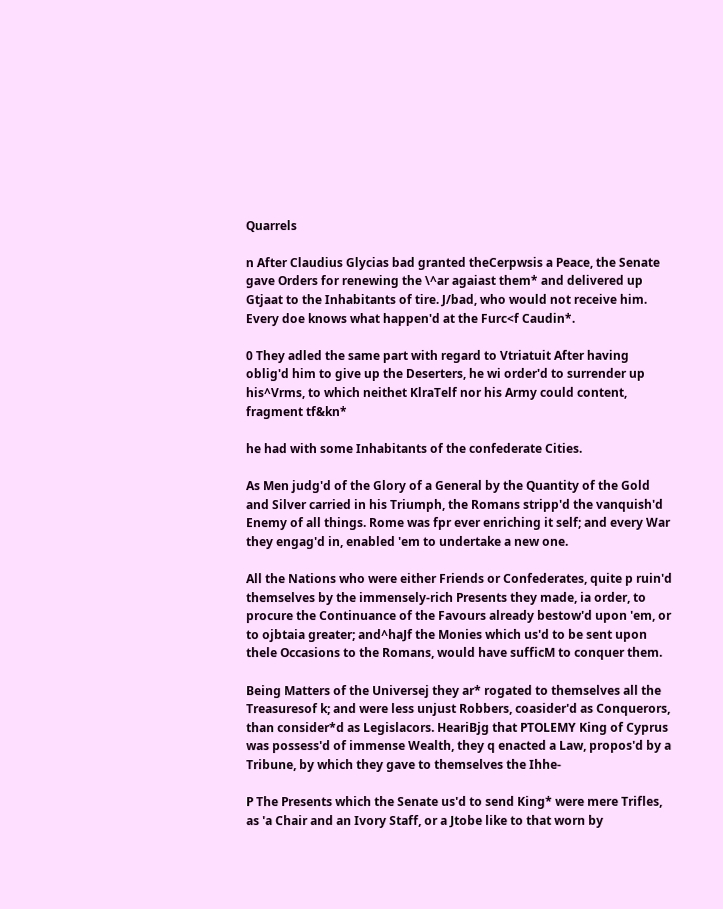Quarrels

n After Claudius Glycias bad granted theCerpwsis a Peace, the Senate gave Orders for renewing the \^ar agaiast them* and delivered up Gtjaat to the Inhabitants of tire. J/bad, who would not receive him. Every doe knows what happen'd at the Furc<f Caudin*.

0 They adled the same part with regard to Vtriatuit After having oblig'd him to give up the Deserters, he wi order'd to surrender up his^Vrms, to which neithet KlraTelf nor his Army could content, fragment tf&kn*

he had with some Inhabitants of the confederate Cities.

As Men judg'd of the Glory of a General by the Quantity of the Gold and Silver carried in his Triumph, the Romans stripp'd the vanquish'd Enemy of all things. Rome was fpr ever enriching it self; and every War they engag'd in, enabled 'em to undertake a new one.

All the Nations who were either Friends or Confederates, quite p ruin'd themselves by the immensely-rich Presents they made, ia order, to procure the Continuance of the Favours already bestow'd upon 'em, or to ojbtaia greater; and^haJf the Monies which us'd to be sent upon thele Occasions to the Romans, would have sufficM to conquer them.

Being Matters of the Universej they ar* rogated to themselves all the Treasuresof k; and were less unjust Robbers, coasider'd as Conquerors, than consider*d as Legislacors. HeariBjg that PTOLEMY King of Cyprus was possess'd of immense Wealth, they q enacted a Law, propos'd by a Tribune, by which they gave to themselves the Ihhe-

P The Presents which the Senate us'd to send King* were mere Trifles, as 'a Chair and an Ivory Staff, or a Jtobe like to that worn by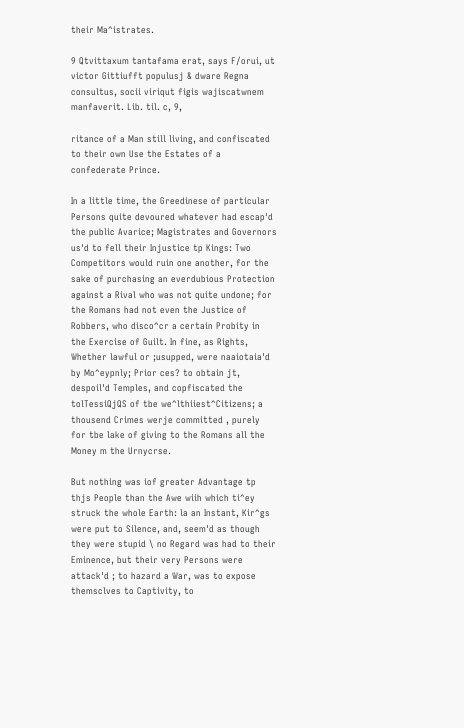their Ma^istrates.

9 Qtvittaxum tantafama erat, says F/orui, ut victor Gittiufft populusj & dware Regna consultus, socii viriqut figis wajiscatwnem manfaverit. Lib. til. c, 9,

ritance of a Man still living, and confiscated to their own Use the Estates of a confederate Prince.

In a little time, the Greedinese of particular Persons quite devoured whatever had escap'd the public Avarice; Magistrates and Governors us'd to fell their Injustice tp Kings: Two Competitors would ruin one another, for the sake of purchasing an everdubious Protection against a Rival who was not quite undone; for the Romans had not even the Justice of Robbers, who disco^cr a certain Probity in the Exercise of Guilt. In fine, as Rights, Whether lawful or ;usupped, were naaiotaia'd by Mo^eypnly; Prior ces? to obtain jt, despoil'd Temples, and copfiscated the tolTessiQjQS of tbe we^lthiiest^Citizens; a thousend Crimes werje committed , purely for tbe lake of giving to the Romans all the Money m the Urnycrse.

But nothing was iof greater Advantage tp thjs People than the Awe wiih which ti^ey struck the whole Earth: la an Instant, Kir^gs were put to Silence, and, seem'd as though they were stupid \ no Regard was had to their Eminence, but their very Persons were attack'd ; to hazard a War, was to expose themsclves to Captivity, to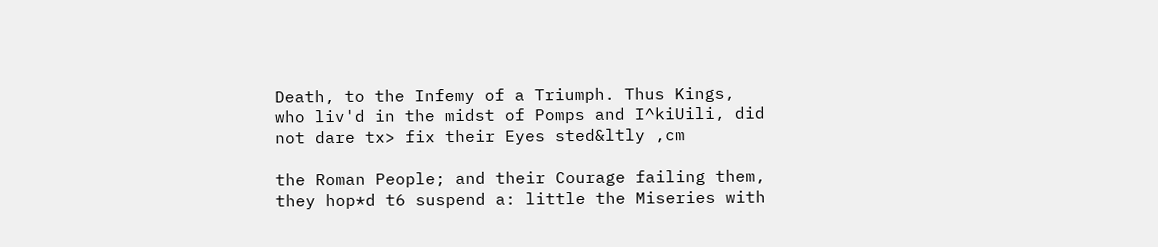Death, to the Infemy of a Triumph. Thus Kings, who liv'd in the midst of Pomps and I^kiUili, did not dare tx> fix their Eyes sted&ltly ,cm

the Roman People; and their Courage failing them, they hop*d t6 suspend a: little the Miseries with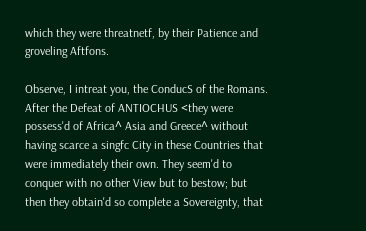which they were threatnetf, by their Patience and groveling Aftfons.

Observe, I intreat you, the ConducS of the Romans. After the Defeat of ANTIOCHUS <they were possess'd of Africa^ Asia and Greece^ without having scarce a singfc City in these Countries that were immediately their own. They seem'd to conquer with no other View but to bestow; but then they obtain'd so complete a Sovereignty, that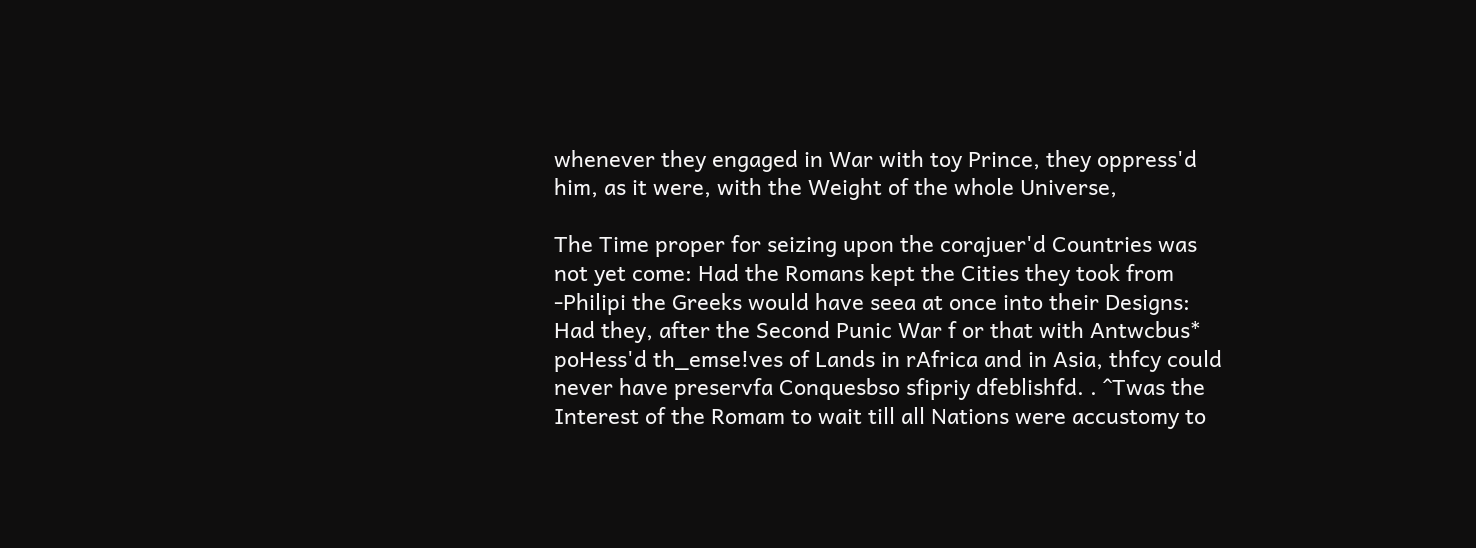whenever they engaged in War with toy Prince, they oppress'd him, as it were, with the Weight of the whole Universe,

The Time proper for seizing upon the corajuer'd Countries was not yet come: Had the Romans kept the Cities they took from -Philipi the Greeks would have seea at once into their Designs: Had they, after the Second Punic War f or that with Antwcbus* poHess'd th_emse!ves of Lands in rAfrica and in Asia, thfcy could never have preservfa Conquesbso sfipriy dfeblishfd. . ^Twas the Interest of the Romam to wait till all Nations were accustomy to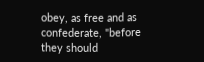obey, as free and as confederate, "before they should